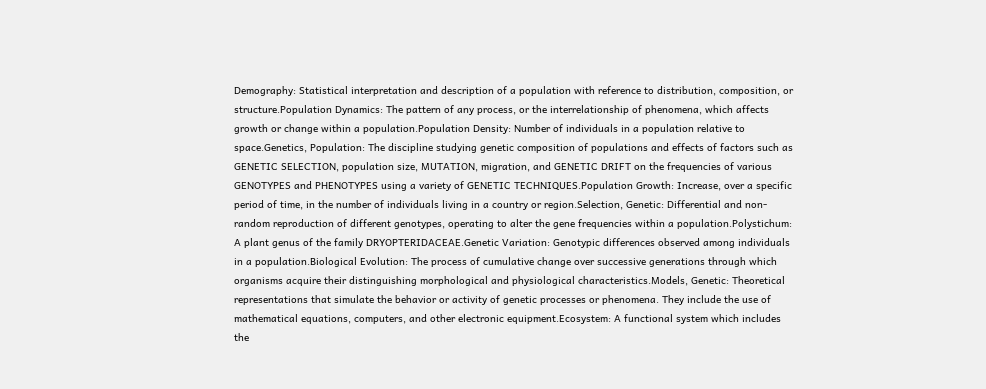Demography: Statistical interpretation and description of a population with reference to distribution, composition, or structure.Population Dynamics: The pattern of any process, or the interrelationship of phenomena, which affects growth or change within a population.Population Density: Number of individuals in a population relative to space.Genetics, Population: The discipline studying genetic composition of populations and effects of factors such as GENETIC SELECTION, population size, MUTATION, migration, and GENETIC DRIFT on the frequencies of various GENOTYPES and PHENOTYPES using a variety of GENETIC TECHNIQUES.Population Growth: Increase, over a specific period of time, in the number of individuals living in a country or region.Selection, Genetic: Differential and non-random reproduction of different genotypes, operating to alter the gene frequencies within a population.Polystichum: A plant genus of the family DRYOPTERIDACEAE.Genetic Variation: Genotypic differences observed among individuals in a population.Biological Evolution: The process of cumulative change over successive generations through which organisms acquire their distinguishing morphological and physiological characteristics.Models, Genetic: Theoretical representations that simulate the behavior or activity of genetic processes or phenomena. They include the use of mathematical equations, computers, and other electronic equipment.Ecosystem: A functional system which includes the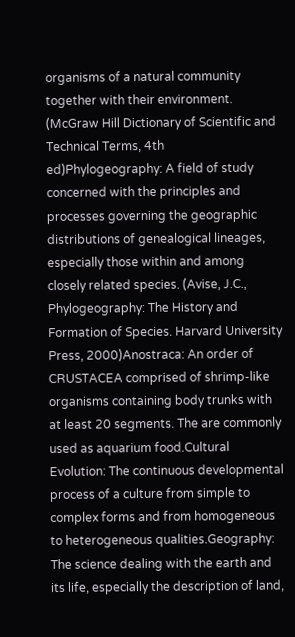organisms of a natural community together with their environment. (McGraw Hill Dictionary of Scientific and Technical Terms, 4th ed)Phylogeography: A field of study concerned with the principles and processes governing the geographic distributions of genealogical lineages, especially those within and among closely related species. (Avise, J.C., Phylogeography: The History and Formation of Species. Harvard University Press, 2000)Anostraca: An order of CRUSTACEA comprised of shrimp-like organisms containing body trunks with at least 20 segments. The are commonly used as aquarium food.Cultural Evolution: The continuous developmental process of a culture from simple to complex forms and from homogeneous to heterogeneous qualities.Geography: The science dealing with the earth and its life, especially the description of land,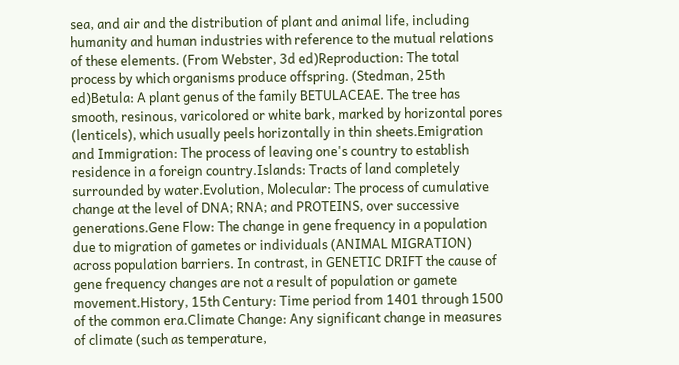sea, and air and the distribution of plant and animal life, including humanity and human industries with reference to the mutual relations of these elements. (From Webster, 3d ed)Reproduction: The total process by which organisms produce offspring. (Stedman, 25th ed)Betula: A plant genus of the family BETULACEAE. The tree has smooth, resinous, varicolored or white bark, marked by horizontal pores (lenticels), which usually peels horizontally in thin sheets.Emigration and Immigration: The process of leaving one's country to establish residence in a foreign country.Islands: Tracts of land completely surrounded by water.Evolution, Molecular: The process of cumulative change at the level of DNA; RNA; and PROTEINS, over successive generations.Gene Flow: The change in gene frequency in a population due to migration of gametes or individuals (ANIMAL MIGRATION) across population barriers. In contrast, in GENETIC DRIFT the cause of gene frequency changes are not a result of population or gamete movement.History, 15th Century: Time period from 1401 through 1500 of the common era.Climate Change: Any significant change in measures of climate (such as temperature,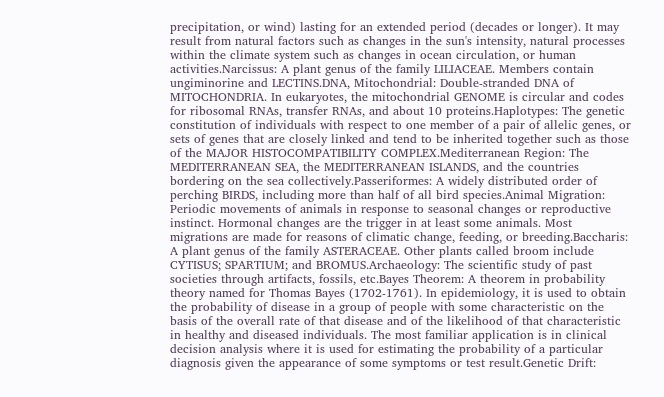precipitation, or wind) lasting for an extended period (decades or longer). It may result from natural factors such as changes in the sun's intensity, natural processes within the climate system such as changes in ocean circulation, or human activities.Narcissus: A plant genus of the family LILIACEAE. Members contain ungiminorine and LECTINS.DNA, Mitochondrial: Double-stranded DNA of MITOCHONDRIA. In eukaryotes, the mitochondrial GENOME is circular and codes for ribosomal RNAs, transfer RNAs, and about 10 proteins.Haplotypes: The genetic constitution of individuals with respect to one member of a pair of allelic genes, or sets of genes that are closely linked and tend to be inherited together such as those of the MAJOR HISTOCOMPATIBILITY COMPLEX.Mediterranean Region: The MEDITERRANEAN SEA, the MEDITERRANEAN ISLANDS, and the countries bordering on the sea collectively.Passeriformes: A widely distributed order of perching BIRDS, including more than half of all bird species.Animal Migration: Periodic movements of animals in response to seasonal changes or reproductive instinct. Hormonal changes are the trigger in at least some animals. Most migrations are made for reasons of climatic change, feeding, or breeding.Baccharis: A plant genus of the family ASTERACEAE. Other plants called broom include CYTISUS; SPARTIUM; and BROMUS.Archaeology: The scientific study of past societies through artifacts, fossils, etc.Bayes Theorem: A theorem in probability theory named for Thomas Bayes (1702-1761). In epidemiology, it is used to obtain the probability of disease in a group of people with some characteristic on the basis of the overall rate of that disease and of the likelihood of that characteristic in healthy and diseased individuals. The most familiar application is in clinical decision analysis where it is used for estimating the probability of a particular diagnosis given the appearance of some symptoms or test result.Genetic Drift: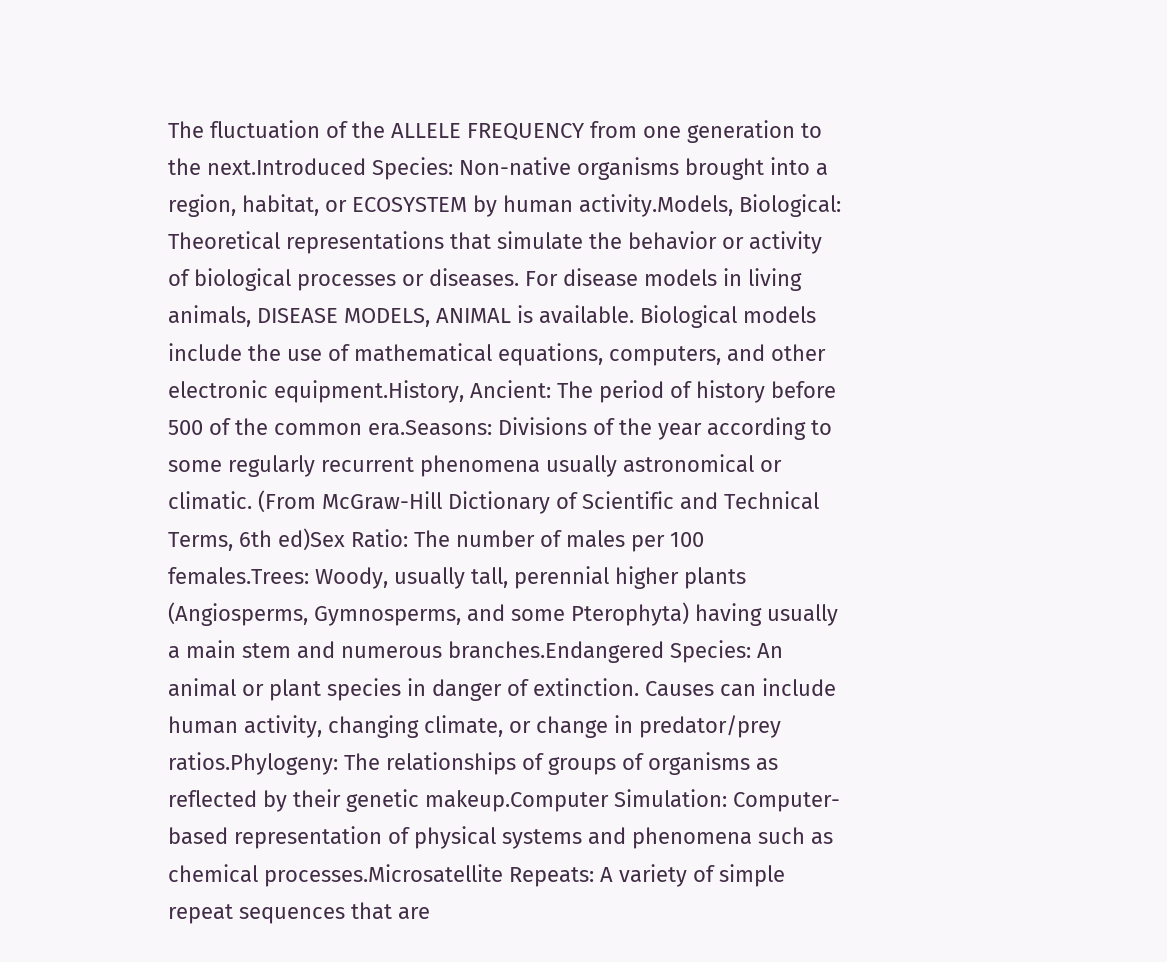The fluctuation of the ALLELE FREQUENCY from one generation to the next.Introduced Species: Non-native organisms brought into a region, habitat, or ECOSYSTEM by human activity.Models, Biological: Theoretical representations that simulate the behavior or activity of biological processes or diseases. For disease models in living animals, DISEASE MODELS, ANIMAL is available. Biological models include the use of mathematical equations, computers, and other electronic equipment.History, Ancient: The period of history before 500 of the common era.Seasons: Divisions of the year according to some regularly recurrent phenomena usually astronomical or climatic. (From McGraw-Hill Dictionary of Scientific and Technical Terms, 6th ed)Sex Ratio: The number of males per 100 females.Trees: Woody, usually tall, perennial higher plants (Angiosperms, Gymnosperms, and some Pterophyta) having usually a main stem and numerous branches.Endangered Species: An animal or plant species in danger of extinction. Causes can include human activity, changing climate, or change in predator/prey ratios.Phylogeny: The relationships of groups of organisms as reflected by their genetic makeup.Computer Simulation: Computer-based representation of physical systems and phenomena such as chemical processes.Microsatellite Repeats: A variety of simple repeat sequences that are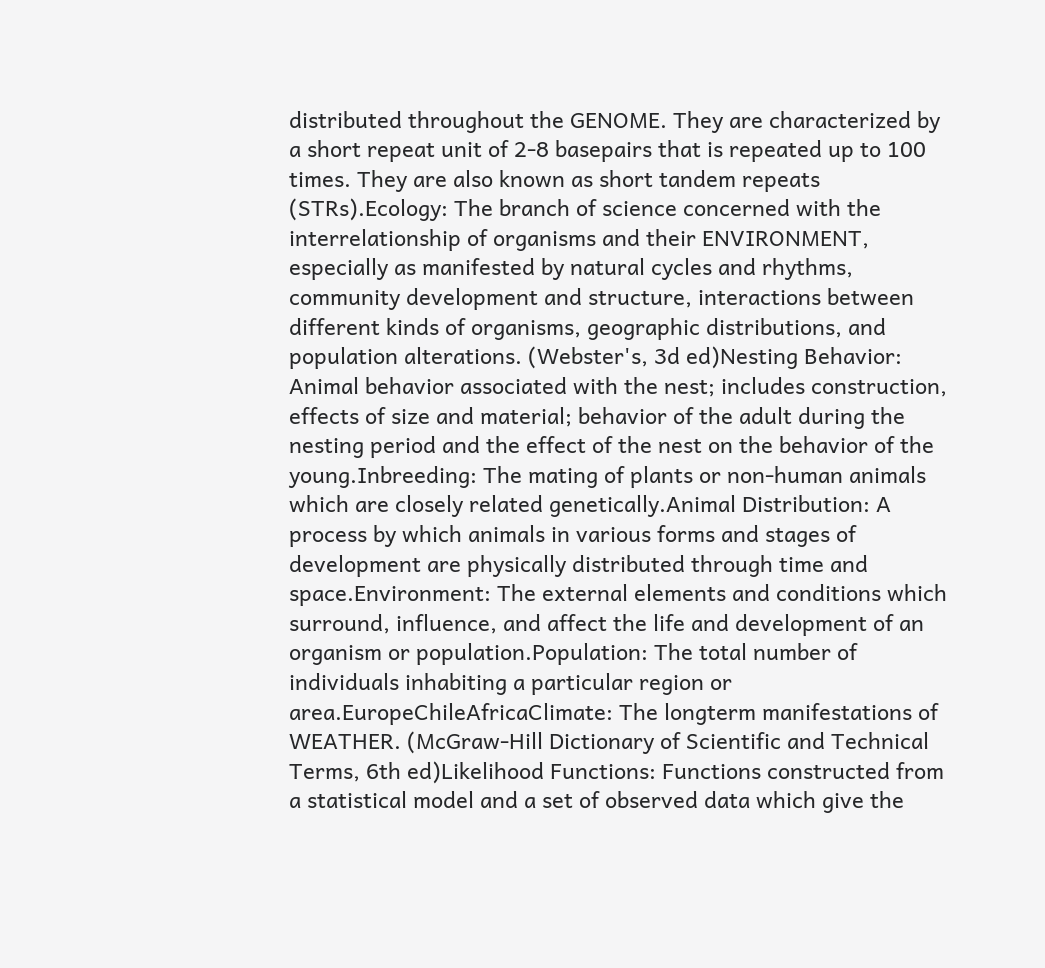distributed throughout the GENOME. They are characterized by a short repeat unit of 2-8 basepairs that is repeated up to 100 times. They are also known as short tandem repeats (STRs).Ecology: The branch of science concerned with the interrelationship of organisms and their ENVIRONMENT, especially as manifested by natural cycles and rhythms, community development and structure, interactions between different kinds of organisms, geographic distributions, and population alterations. (Webster's, 3d ed)Nesting Behavior: Animal behavior associated with the nest; includes construction, effects of size and material; behavior of the adult during the nesting period and the effect of the nest on the behavior of the young.Inbreeding: The mating of plants or non-human animals which are closely related genetically.Animal Distribution: A process by which animals in various forms and stages of development are physically distributed through time and space.Environment: The external elements and conditions which surround, influence, and affect the life and development of an organism or population.Population: The total number of individuals inhabiting a particular region or area.EuropeChileAfricaClimate: The longterm manifestations of WEATHER. (McGraw-Hill Dictionary of Scientific and Technical Terms, 6th ed)Likelihood Functions: Functions constructed from a statistical model and a set of observed data which give the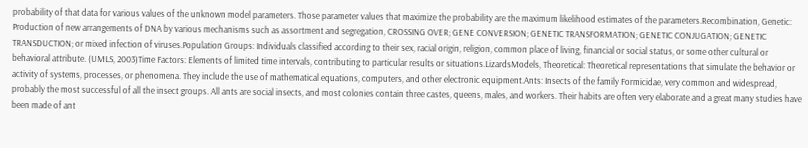probability of that data for various values of the unknown model parameters. Those parameter values that maximize the probability are the maximum likelihood estimates of the parameters.Recombination, Genetic: Production of new arrangements of DNA by various mechanisms such as assortment and segregation, CROSSING OVER; GENE CONVERSION; GENETIC TRANSFORMATION; GENETIC CONJUGATION; GENETIC TRANSDUCTION; or mixed infection of viruses.Population Groups: Individuals classified according to their sex, racial origin, religion, common place of living, financial or social status, or some other cultural or behavioral attribute. (UMLS, 2003)Time Factors: Elements of limited time intervals, contributing to particular results or situations.LizardsModels, Theoretical: Theoretical representations that simulate the behavior or activity of systems, processes, or phenomena. They include the use of mathematical equations, computers, and other electronic equipment.Ants: Insects of the family Formicidae, very common and widespread, probably the most successful of all the insect groups. All ants are social insects, and most colonies contain three castes, queens, males, and workers. Their habits are often very elaborate and a great many studies have been made of ant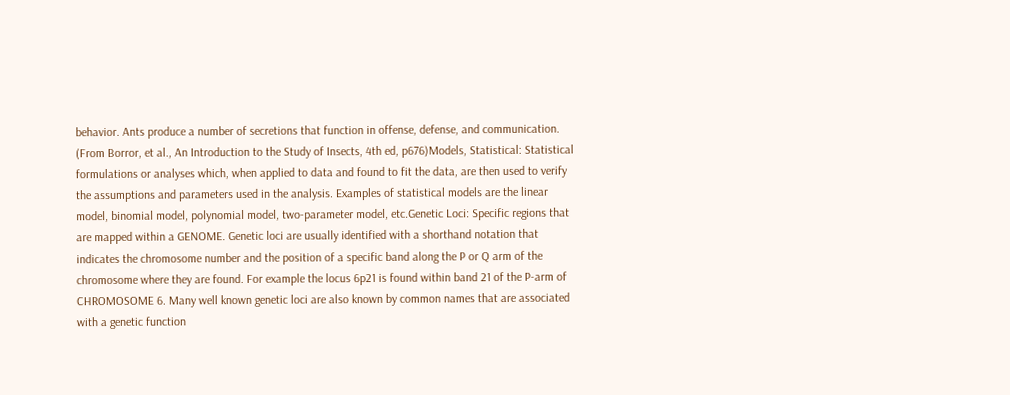behavior. Ants produce a number of secretions that function in offense, defense, and communication. (From Borror, et al., An Introduction to the Study of Insects, 4th ed, p676)Models, Statistical: Statistical formulations or analyses which, when applied to data and found to fit the data, are then used to verify the assumptions and parameters used in the analysis. Examples of statistical models are the linear model, binomial model, polynomial model, two-parameter model, etc.Genetic Loci: Specific regions that are mapped within a GENOME. Genetic loci are usually identified with a shorthand notation that indicates the chromosome number and the position of a specific band along the P or Q arm of the chromosome where they are found. For example the locus 6p21 is found within band 21 of the P-arm of CHROMOSOME 6. Many well known genetic loci are also known by common names that are associated with a genetic function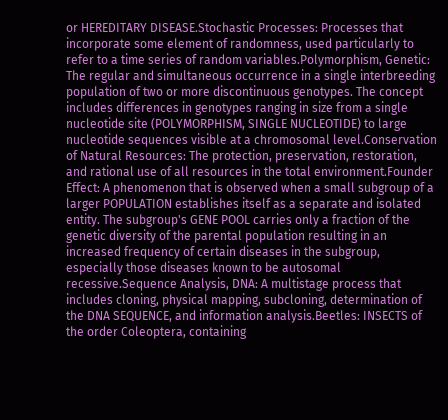or HEREDITARY DISEASE.Stochastic Processes: Processes that incorporate some element of randomness, used particularly to refer to a time series of random variables.Polymorphism, Genetic: The regular and simultaneous occurrence in a single interbreeding population of two or more discontinuous genotypes. The concept includes differences in genotypes ranging in size from a single nucleotide site (POLYMORPHISM, SINGLE NUCLEOTIDE) to large nucleotide sequences visible at a chromosomal level.Conservation of Natural Resources: The protection, preservation, restoration, and rational use of all resources in the total environment.Founder Effect: A phenomenon that is observed when a small subgroup of a larger POPULATION establishes itself as a separate and isolated entity. The subgroup's GENE POOL carries only a fraction of the genetic diversity of the parental population resulting in an increased frequency of certain diseases in the subgroup, especially those diseases known to be autosomal recessive.Sequence Analysis, DNA: A multistage process that includes cloning, physical mapping, subcloning, determination of the DNA SEQUENCE, and information analysis.Beetles: INSECTS of the order Coleoptera, containing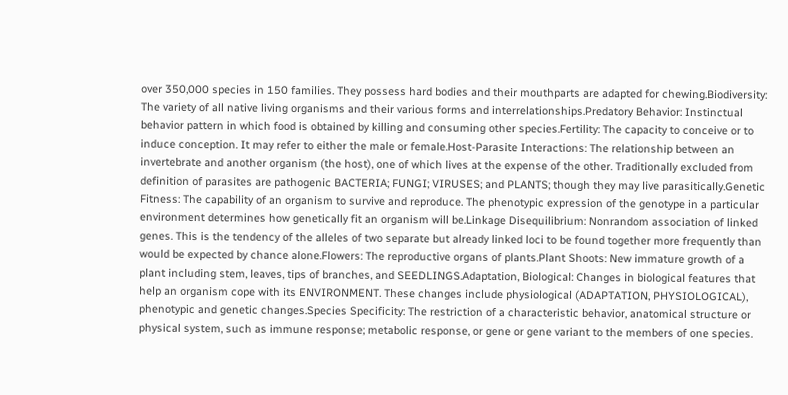over 350,000 species in 150 families. They possess hard bodies and their mouthparts are adapted for chewing.Biodiversity: The variety of all native living organisms and their various forms and interrelationships.Predatory Behavior: Instinctual behavior pattern in which food is obtained by killing and consuming other species.Fertility: The capacity to conceive or to induce conception. It may refer to either the male or female.Host-Parasite Interactions: The relationship between an invertebrate and another organism (the host), one of which lives at the expense of the other. Traditionally excluded from definition of parasites are pathogenic BACTERIA; FUNGI; VIRUSES; and PLANTS; though they may live parasitically.Genetic Fitness: The capability of an organism to survive and reproduce. The phenotypic expression of the genotype in a particular environment determines how genetically fit an organism will be.Linkage Disequilibrium: Nonrandom association of linked genes. This is the tendency of the alleles of two separate but already linked loci to be found together more frequently than would be expected by chance alone.Flowers: The reproductive organs of plants.Plant Shoots: New immature growth of a plant including stem, leaves, tips of branches, and SEEDLINGS.Adaptation, Biological: Changes in biological features that help an organism cope with its ENVIRONMENT. These changes include physiological (ADAPTATION, PHYSIOLOGICAL), phenotypic and genetic changes.Species Specificity: The restriction of a characteristic behavior, anatomical structure or physical system, such as immune response; metabolic response, or gene or gene variant to the members of one species.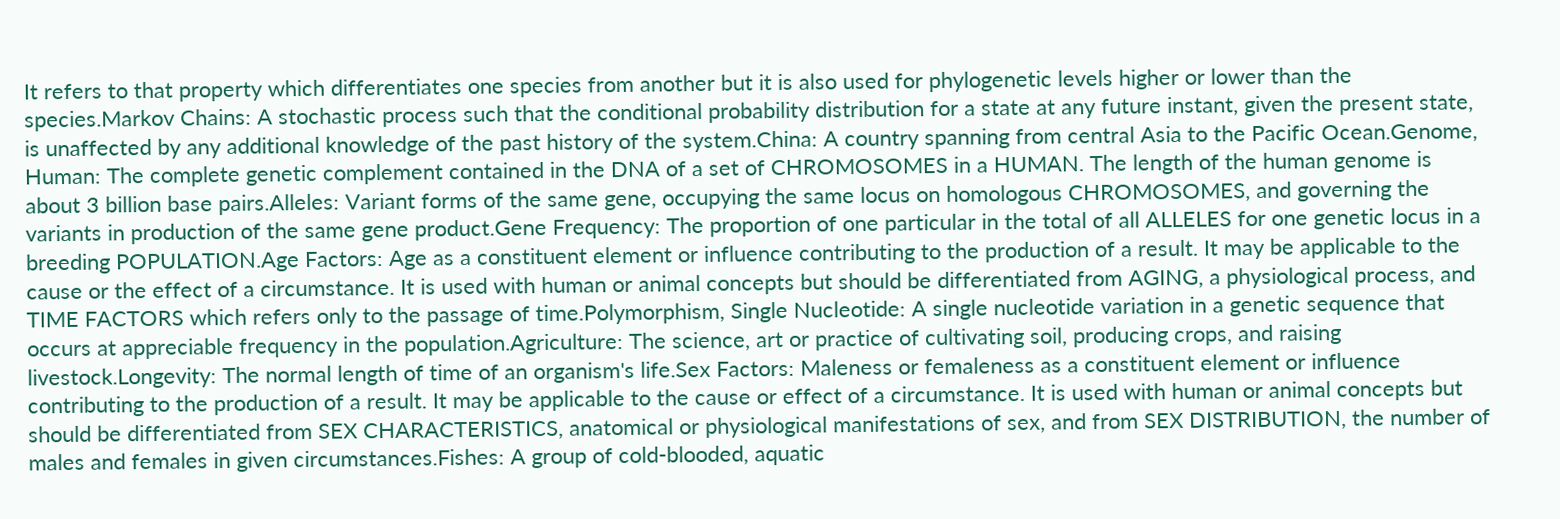It refers to that property which differentiates one species from another but it is also used for phylogenetic levels higher or lower than the species.Markov Chains: A stochastic process such that the conditional probability distribution for a state at any future instant, given the present state, is unaffected by any additional knowledge of the past history of the system.China: A country spanning from central Asia to the Pacific Ocean.Genome, Human: The complete genetic complement contained in the DNA of a set of CHROMOSOMES in a HUMAN. The length of the human genome is about 3 billion base pairs.Alleles: Variant forms of the same gene, occupying the same locus on homologous CHROMOSOMES, and governing the variants in production of the same gene product.Gene Frequency: The proportion of one particular in the total of all ALLELES for one genetic locus in a breeding POPULATION.Age Factors: Age as a constituent element or influence contributing to the production of a result. It may be applicable to the cause or the effect of a circumstance. It is used with human or animal concepts but should be differentiated from AGING, a physiological process, and TIME FACTORS which refers only to the passage of time.Polymorphism, Single Nucleotide: A single nucleotide variation in a genetic sequence that occurs at appreciable frequency in the population.Agriculture: The science, art or practice of cultivating soil, producing crops, and raising livestock.Longevity: The normal length of time of an organism's life.Sex Factors: Maleness or femaleness as a constituent element or influence contributing to the production of a result. It may be applicable to the cause or effect of a circumstance. It is used with human or animal concepts but should be differentiated from SEX CHARACTERISTICS, anatomical or physiological manifestations of sex, and from SEX DISTRIBUTION, the number of males and females in given circumstances.Fishes: A group of cold-blooded, aquatic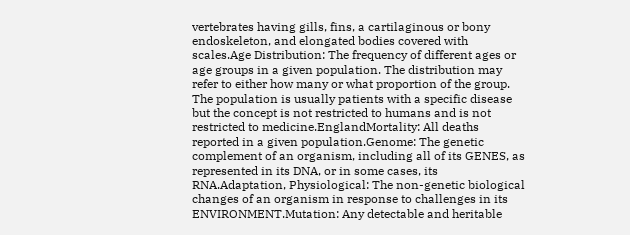vertebrates having gills, fins, a cartilaginous or bony endoskeleton, and elongated bodies covered with scales.Age Distribution: The frequency of different ages or age groups in a given population. The distribution may refer to either how many or what proportion of the group. The population is usually patients with a specific disease but the concept is not restricted to humans and is not restricted to medicine.EnglandMortality: All deaths reported in a given population.Genome: The genetic complement of an organism, including all of its GENES, as represented in its DNA, or in some cases, its RNA.Adaptation, Physiological: The non-genetic biological changes of an organism in response to challenges in its ENVIRONMENT.Mutation: Any detectable and heritable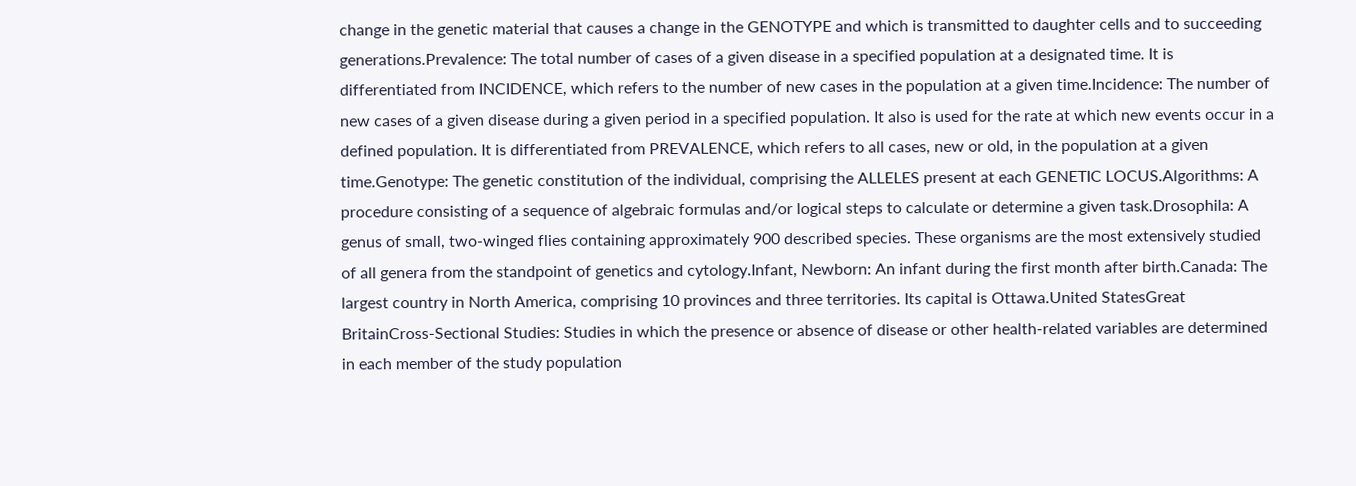change in the genetic material that causes a change in the GENOTYPE and which is transmitted to daughter cells and to succeeding generations.Prevalence: The total number of cases of a given disease in a specified population at a designated time. It is differentiated from INCIDENCE, which refers to the number of new cases in the population at a given time.Incidence: The number of new cases of a given disease during a given period in a specified population. It also is used for the rate at which new events occur in a defined population. It is differentiated from PREVALENCE, which refers to all cases, new or old, in the population at a given time.Genotype: The genetic constitution of the individual, comprising the ALLELES present at each GENETIC LOCUS.Algorithms: A procedure consisting of a sequence of algebraic formulas and/or logical steps to calculate or determine a given task.Drosophila: A genus of small, two-winged flies containing approximately 900 described species. These organisms are the most extensively studied of all genera from the standpoint of genetics and cytology.Infant, Newborn: An infant during the first month after birth.Canada: The largest country in North America, comprising 10 provinces and three territories. Its capital is Ottawa.United StatesGreat BritainCross-Sectional Studies: Studies in which the presence or absence of disease or other health-related variables are determined in each member of the study population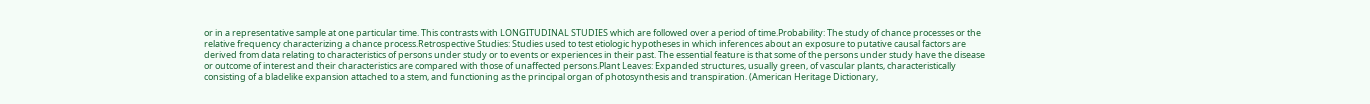or in a representative sample at one particular time. This contrasts with LONGITUDINAL STUDIES which are followed over a period of time.Probability: The study of chance processes or the relative frequency characterizing a chance process.Retrospective Studies: Studies used to test etiologic hypotheses in which inferences about an exposure to putative causal factors are derived from data relating to characteristics of persons under study or to events or experiences in their past. The essential feature is that some of the persons under study have the disease or outcome of interest and their characteristics are compared with those of unaffected persons.Plant Leaves: Expanded structures, usually green, of vascular plants, characteristically consisting of a bladelike expansion attached to a stem, and functioning as the principal organ of photosynthesis and transpiration. (American Heritage Dictionary,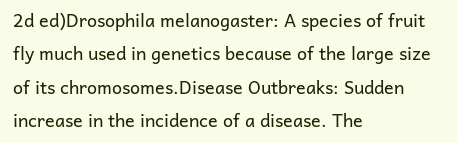2d ed)Drosophila melanogaster: A species of fruit fly much used in genetics because of the large size of its chromosomes.Disease Outbreaks: Sudden increase in the incidence of a disease. The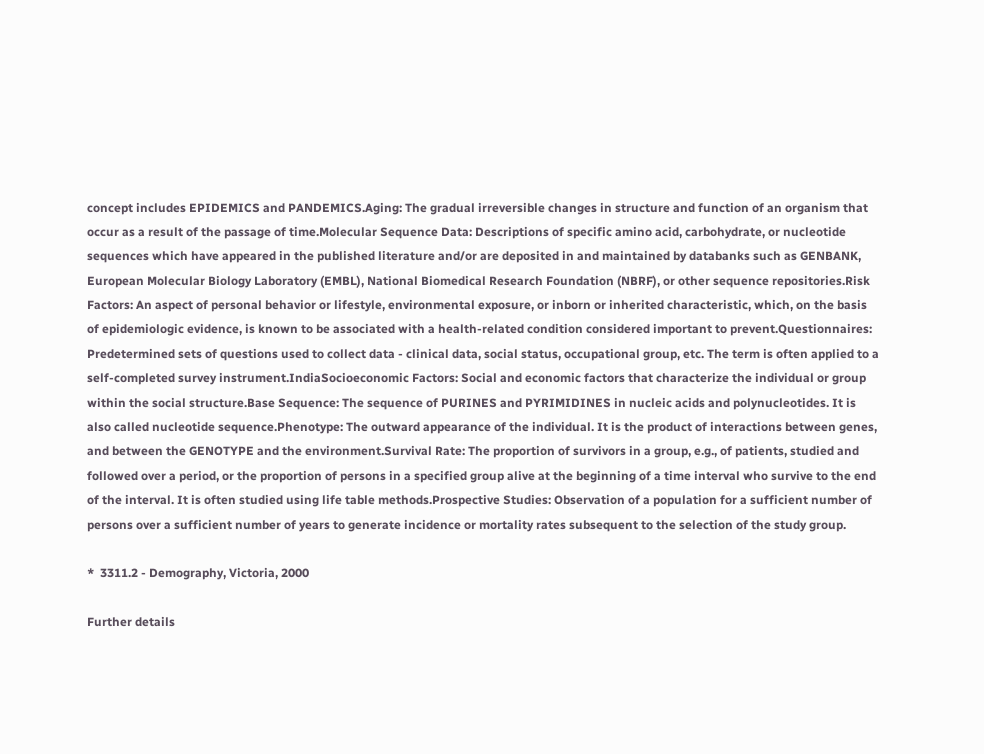concept includes EPIDEMICS and PANDEMICS.Aging: The gradual irreversible changes in structure and function of an organism that occur as a result of the passage of time.Molecular Sequence Data: Descriptions of specific amino acid, carbohydrate, or nucleotide sequences which have appeared in the published literature and/or are deposited in and maintained by databanks such as GENBANK, European Molecular Biology Laboratory (EMBL), National Biomedical Research Foundation (NBRF), or other sequence repositories.Risk Factors: An aspect of personal behavior or lifestyle, environmental exposure, or inborn or inherited characteristic, which, on the basis of epidemiologic evidence, is known to be associated with a health-related condition considered important to prevent.Questionnaires: Predetermined sets of questions used to collect data - clinical data, social status, occupational group, etc. The term is often applied to a self-completed survey instrument.IndiaSocioeconomic Factors: Social and economic factors that characterize the individual or group within the social structure.Base Sequence: The sequence of PURINES and PYRIMIDINES in nucleic acids and polynucleotides. It is also called nucleotide sequence.Phenotype: The outward appearance of the individual. It is the product of interactions between genes, and between the GENOTYPE and the environment.Survival Rate: The proportion of survivors in a group, e.g., of patients, studied and followed over a period, or the proportion of persons in a specified group alive at the beginning of a time interval who survive to the end of the interval. It is often studied using life table methods.Prospective Studies: Observation of a population for a sufficient number of persons over a sufficient number of years to generate incidence or mortality rates subsequent to the selection of the study group.

*  3311.2 - Demography, Victoria, 2000

Further details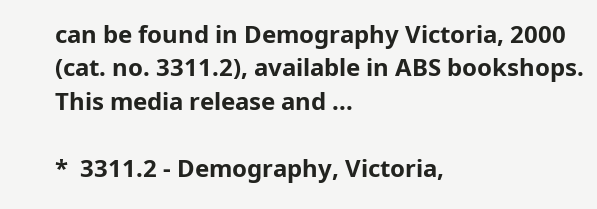can be found in Demography Victoria, 2000 (cat. no. 3311.2), available in ABS bookshops. This media release and ...

*  3311.2 - Demography, Victoria,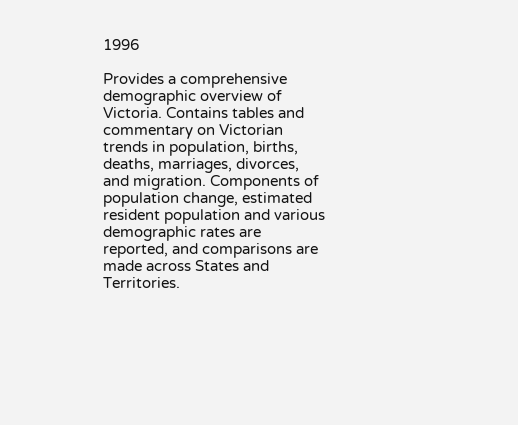1996

Provides a comprehensive demographic overview of Victoria. Contains tables and commentary on Victorian trends in population, births, deaths, marriages, divorces, and migration. Components of population change, estimated resident population and various demographic rates are reported, and comparisons are made across States and Territories.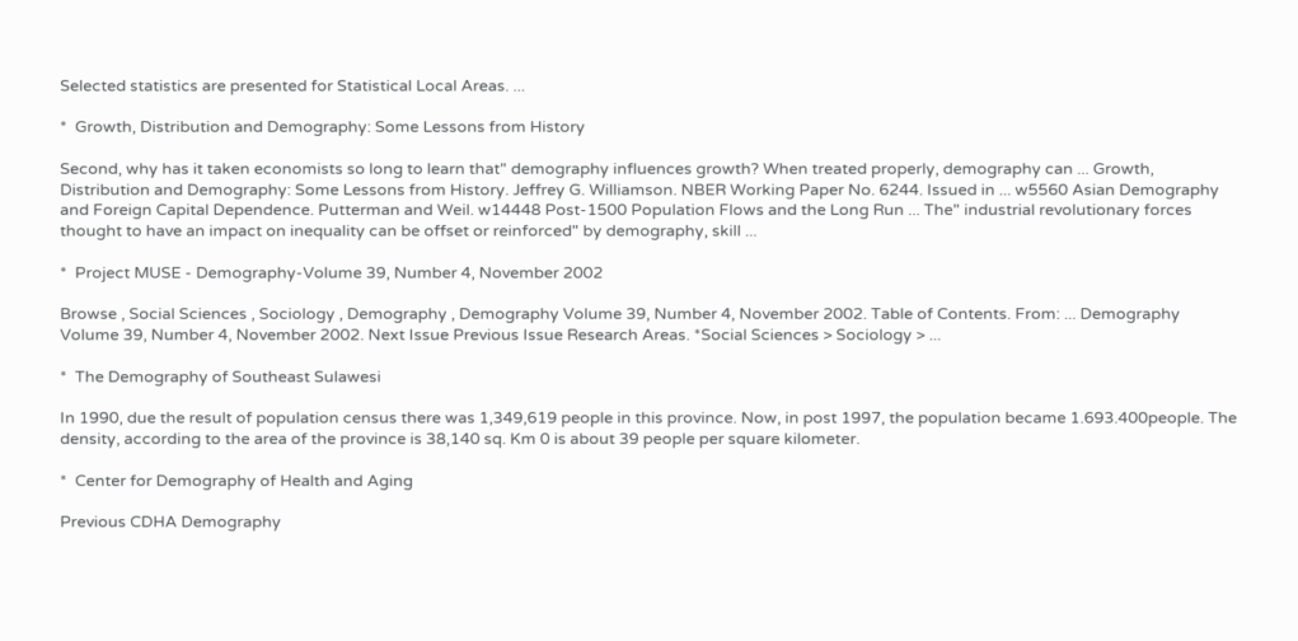Selected statistics are presented for Statistical Local Areas. ...

*  Growth, Distribution and Demography: Some Lessons from History

Second, why has it taken economists so long to learn that" demography influences growth? When treated properly, demography can ... Growth, Distribution and Demography: Some Lessons from History. Jeffrey G. Williamson. NBER Working Paper No. 6244. Issued in ... w5560 Asian Demography and Foreign Capital Dependence. Putterman and Weil. w14448 Post-1500 Population Flows and the Long Run ... The" industrial revolutionary forces thought to have an impact on inequality can be offset or reinforced" by demography, skill ...

*  Project MUSE - Demography-Volume 39, Number 4, November 2002

Browse , Social Sciences , Sociology , Demography , Demography Volume 39, Number 4, November 2002. Table of Contents. From: ... Demography Volume 39, Number 4, November 2002. Next Issue Previous Issue Research Areas. *Social Sciences > Sociology > ...

*  The Demography of Southeast Sulawesi

In 1990, due the result of population census there was 1,349,619 people in this province. Now, in post 1997, the population became 1.693.400people. The density, according to the area of the province is 38,140 sq. Km 0 is about 39 people per square kilometer.

*  Center for Demography of Health and Aging

Previous CDHA Demography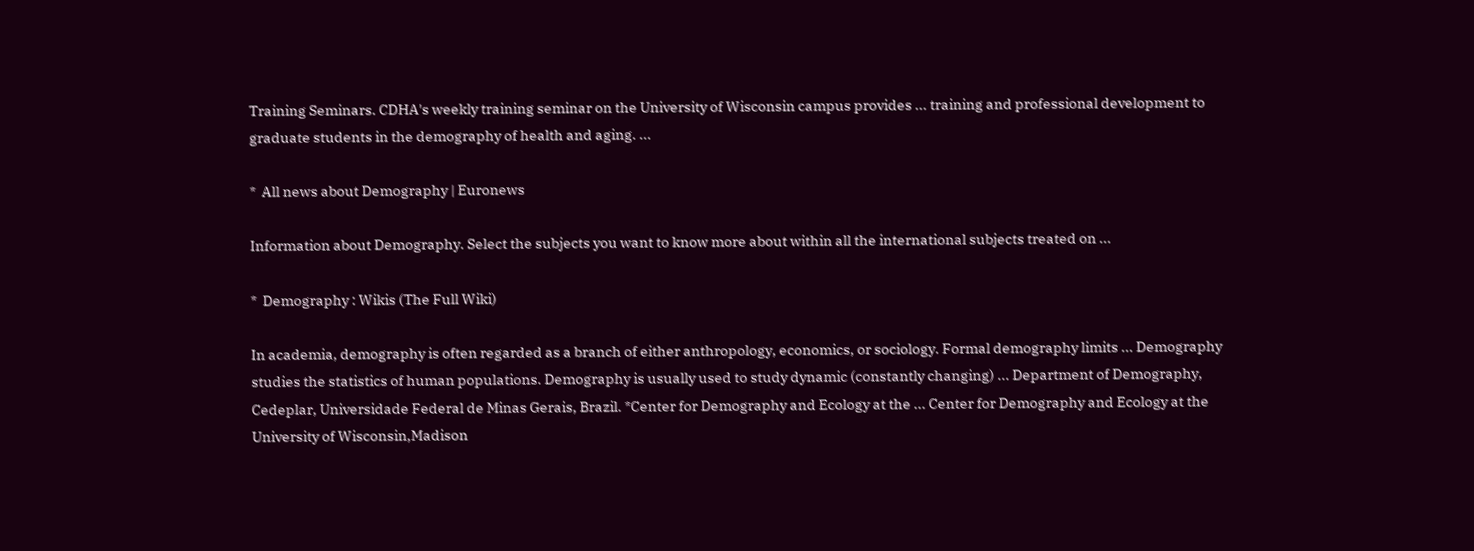Training Seminars. CDHA's weekly training seminar on the University of Wisconsin campus provides ... training and professional development to graduate students in the demography of health and aging. ...

*  All news about Demography | Euronews

Information about Demography. Select the subjects you want to know more about within all the international subjects treated on ...

*  Demography : Wikis (The Full Wiki)

In academia, demography is often regarded as a branch of either anthropology, economics, or sociology. Formal demography limits ... Demography studies the statistics of human populations. Demography is usually used to study dynamic (constantly changing) ... Department of Demography, Cedeplar, Universidade Federal de Minas Gerais, Brazil. *Center for Demography and Ecology at the ... Center for Demography and Ecology at the University of Wisconsin,Madison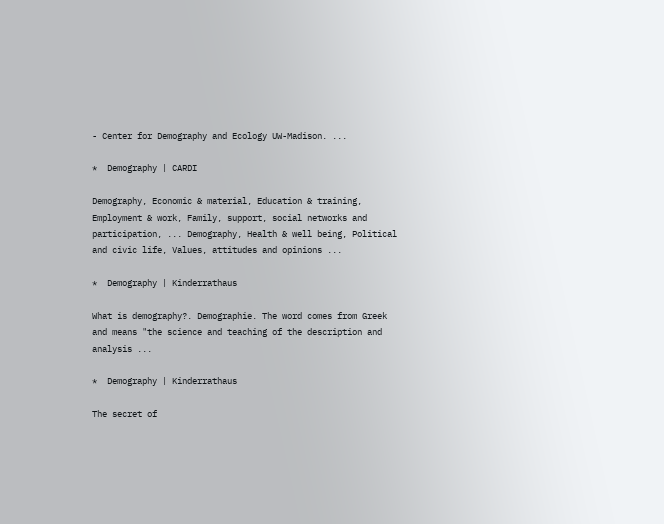- Center for Demography and Ecology UW-Madison. ...

*  Demography | CARDI

Demography, Economic & material, Education & training, Employment & work, Family, support, social networks and participation, ... Demography, Health & well being, Political and civic life, Values, attitudes and opinions ...

*  Demography | Kinderrathaus

What is demography?. Demographie. The word comes from Greek and means "the science and teaching of the description and analysis ...

*  Demography | Kinderrathaus

The secret of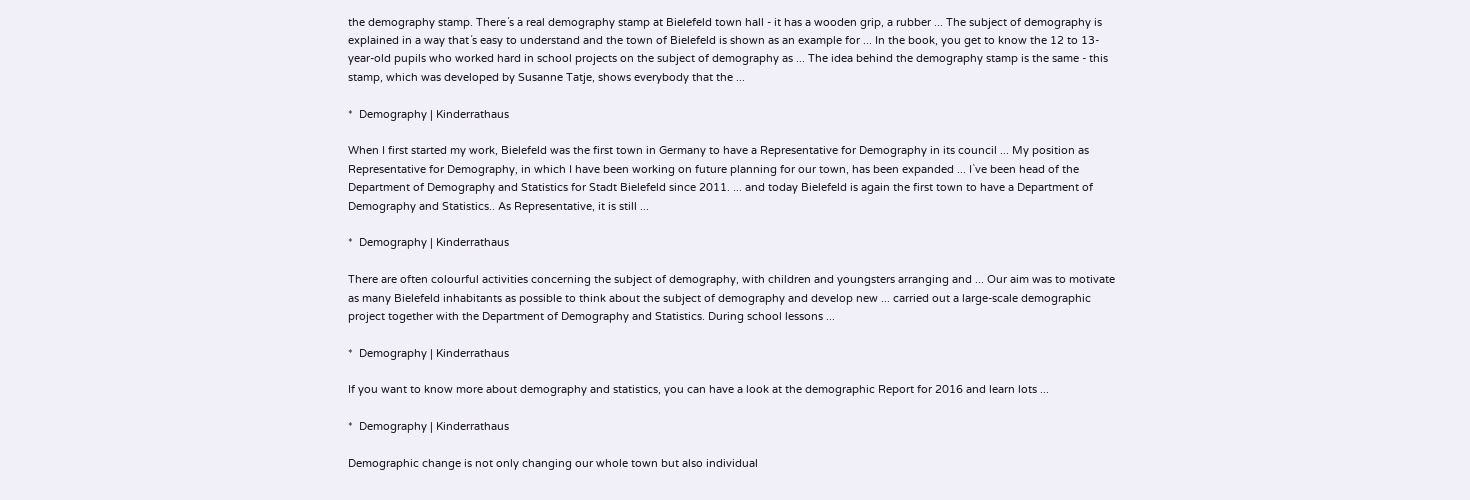the demography stamp. There´s a real demography stamp at Bielefeld town hall - it has a wooden grip, a rubber ... The subject of demography is explained in a way that´s easy to understand and the town of Bielefeld is shown as an example for ... In the book, you get to know the 12 to 13-year-old pupils who worked hard in school projects on the subject of demography as ... The idea behind the demography stamp is the same - this stamp, which was developed by Susanne Tatje, shows everybody that the ...

*  Demography | Kinderrathaus

When I first started my work, Bielefeld was the first town in Germany to have a Representative for Demography in its council ... My position as Representative for Demography, in which I have been working on future planning for our town, has been expanded ... I`ve been head of the Department of Demography and Statistics for Stadt Bielefeld since 2011. ... and today Bielefeld is again the first town to have a Department of Demography and Statistics.. As Representative, it is still ...

*  Demography | Kinderrathaus

There are often colourful activities concerning the subject of demography, with children and youngsters arranging and ... Our aim was to motivate as many Bielefeld inhabitants as possible to think about the subject of demography and develop new ... carried out a large-scale demographic project together with the Department of Demography and Statistics. During school lessons ...

*  Demography | Kinderrathaus

If you want to know more about demography and statistics, you can have a look at the demographic Report for 2016 and learn lots ...

*  Demography | Kinderrathaus

Demographic change is not only changing our whole town but also individual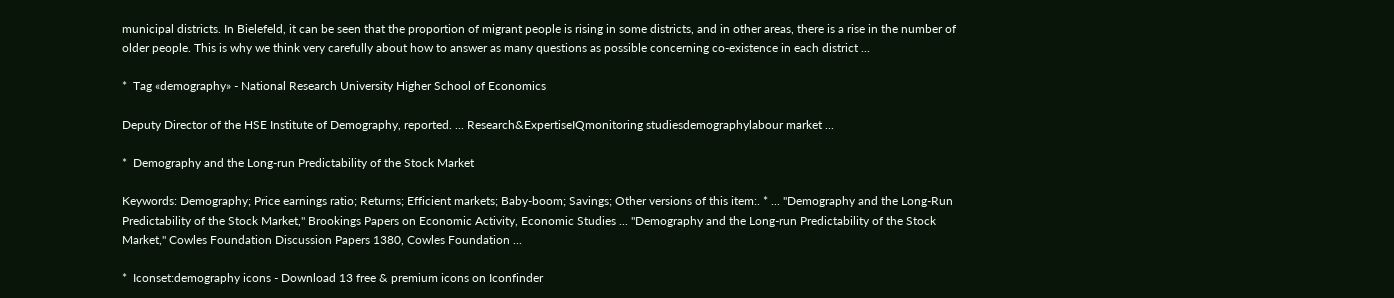municipal districts. In Bielefeld, it can be seen that the proportion of migrant people is rising in some districts, and in other areas, there is a rise in the number of older people. This is why we think very carefully about how to answer as many questions as possible concerning co-existence in each district ...

*  Tag «demography» - National Research University Higher School of Economics

Deputy Director of the HSE Institute of Demography, reported. ... Research&ExpertiseIQmonitoring studiesdemographylabour market ...

*  Demography and the Long-run Predictability of the Stock Market

Keywords: Demography; Price earnings ratio; Returns; Efficient markets; Baby-boom; Savings; Other versions of this item:. * ... "Demography and the Long-Run Predictability of the Stock Market," Brookings Papers on Economic Activity, Economic Studies ... "Demography and the Long-run Predictability of the Stock Market," Cowles Foundation Discussion Papers 1380, Cowles Foundation ...

*  Iconset:demography icons - Download 13 free & premium icons on Iconfinder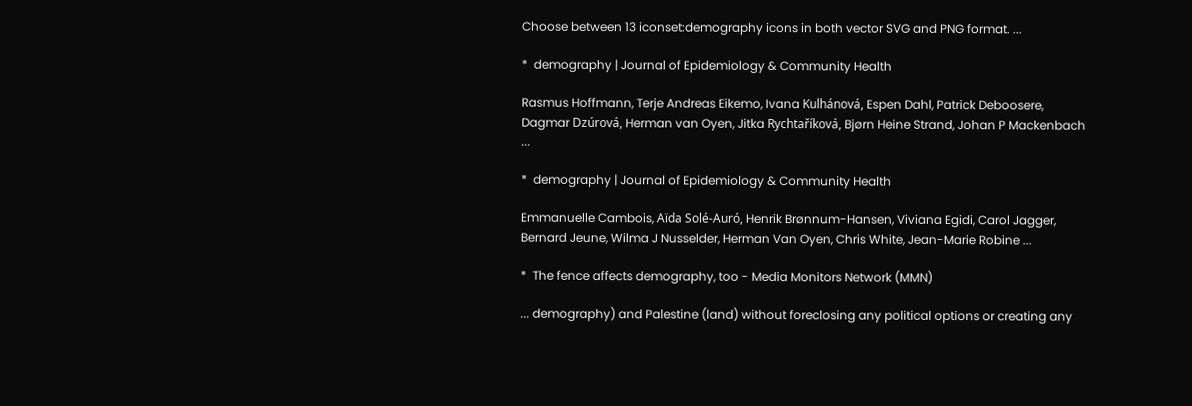Choose between 13 iconset:demography icons in both vector SVG and PNG format. ...

*  demography | Journal of Epidemiology & Community Health

Rasmus Hoffmann, Terje Andreas Eikemo, Ivana Kulhánová, Espen Dahl, Patrick Deboosere, Dagmar Dzúrová, Herman van Oyen, Jitka Rychtaříková, Bjørn Heine Strand, Johan P Mackenbach ...

*  demography | Journal of Epidemiology & Community Health

Emmanuelle Cambois, Aïda Solé-Auró, Henrik Brønnum-Hansen, Viviana Egidi, Carol Jagger, Bernard Jeune, Wilma J Nusselder, Herman Van Oyen, Chris White, Jean-Marie Robine ...

*  The fence affects demography, too - Media Monitors Network (MMN)

... demography) and Palestine (land) without foreclosing any political options or creating any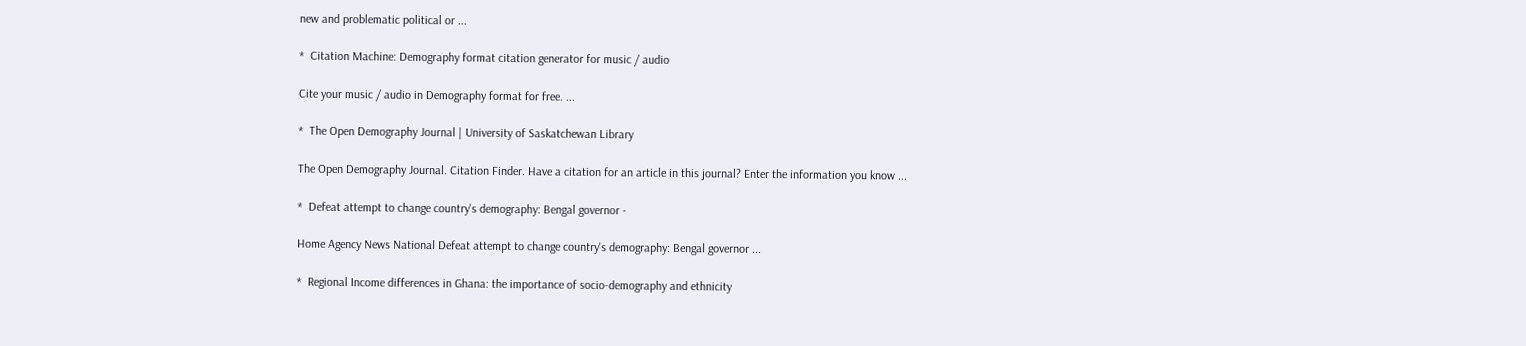new and problematic political or ...

*  Citation Machine: Demography format citation generator for music / audio

Cite your music / audio in Demography format for free. ...

*  The Open Demography Journal | University of Saskatchewan Library

The Open Demography Journal. Citation Finder. Have a citation for an article in this journal? Enter the information you know ...

*  Defeat attempt to change country's demography: Bengal governor -

Home Agency News National Defeat attempt to change country's demography: Bengal governor ...

*  Regional Income differences in Ghana: the importance of socio-demography and ethnicity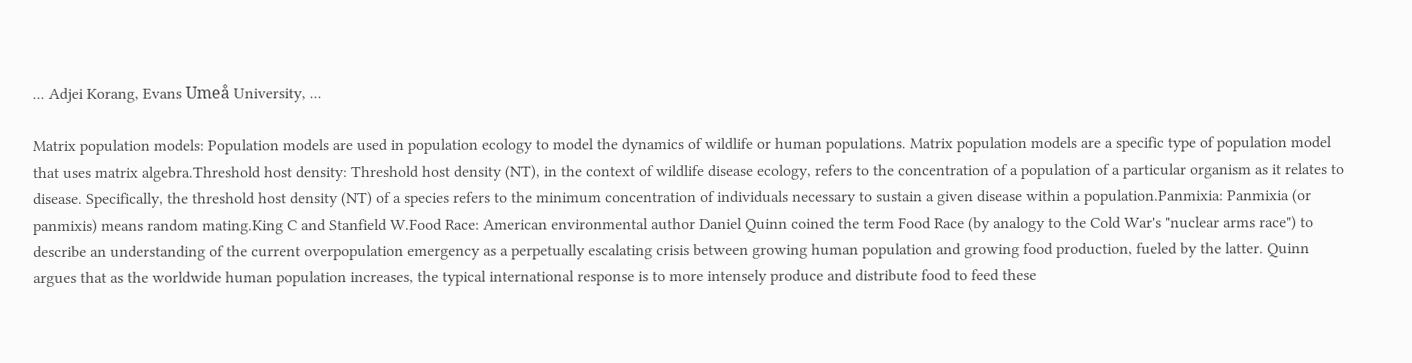... Adjei Korang, Evans Umeå University, ...

Matrix population models: Population models are used in population ecology to model the dynamics of wildlife or human populations. Matrix population models are a specific type of population model that uses matrix algebra.Threshold host density: Threshold host density (NT), in the context of wildlife disease ecology, refers to the concentration of a population of a particular organism as it relates to disease. Specifically, the threshold host density (NT) of a species refers to the minimum concentration of individuals necessary to sustain a given disease within a population.Panmixia: Panmixia (or panmixis) means random mating.King C and Stanfield W.Food Race: American environmental author Daniel Quinn coined the term Food Race (by analogy to the Cold War's "nuclear arms race") to describe an understanding of the current overpopulation emergency as a perpetually escalating crisis between growing human population and growing food production, fueled by the latter. Quinn argues that as the worldwide human population increases, the typical international response is to more intensely produce and distribute food to feed these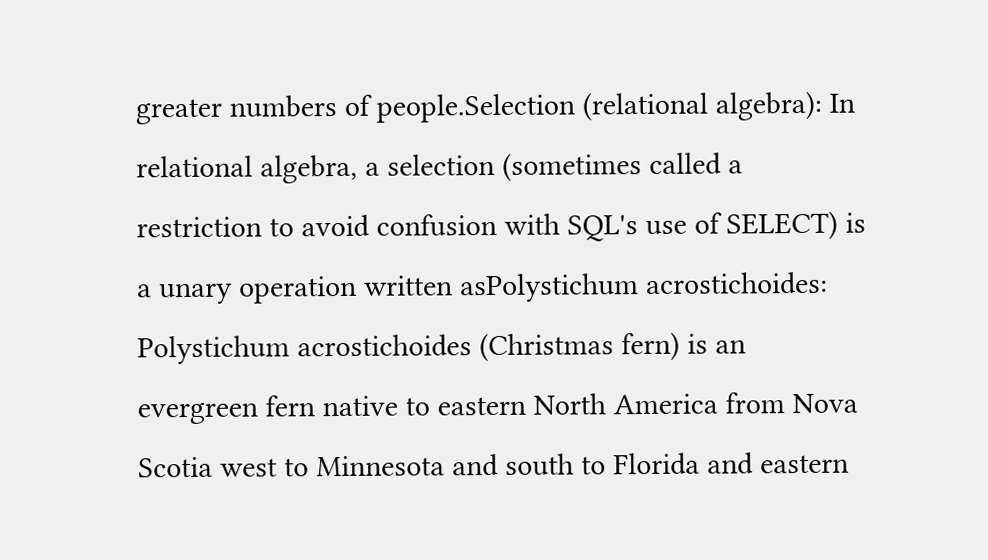greater numbers of people.Selection (relational algebra): In relational algebra, a selection (sometimes called a restriction to avoid confusion with SQL's use of SELECT) is a unary operation written asPolystichum acrostichoides: Polystichum acrostichoides (Christmas fern) is an evergreen fern native to eastern North America from Nova Scotia west to Minnesota and south to Florida and eastern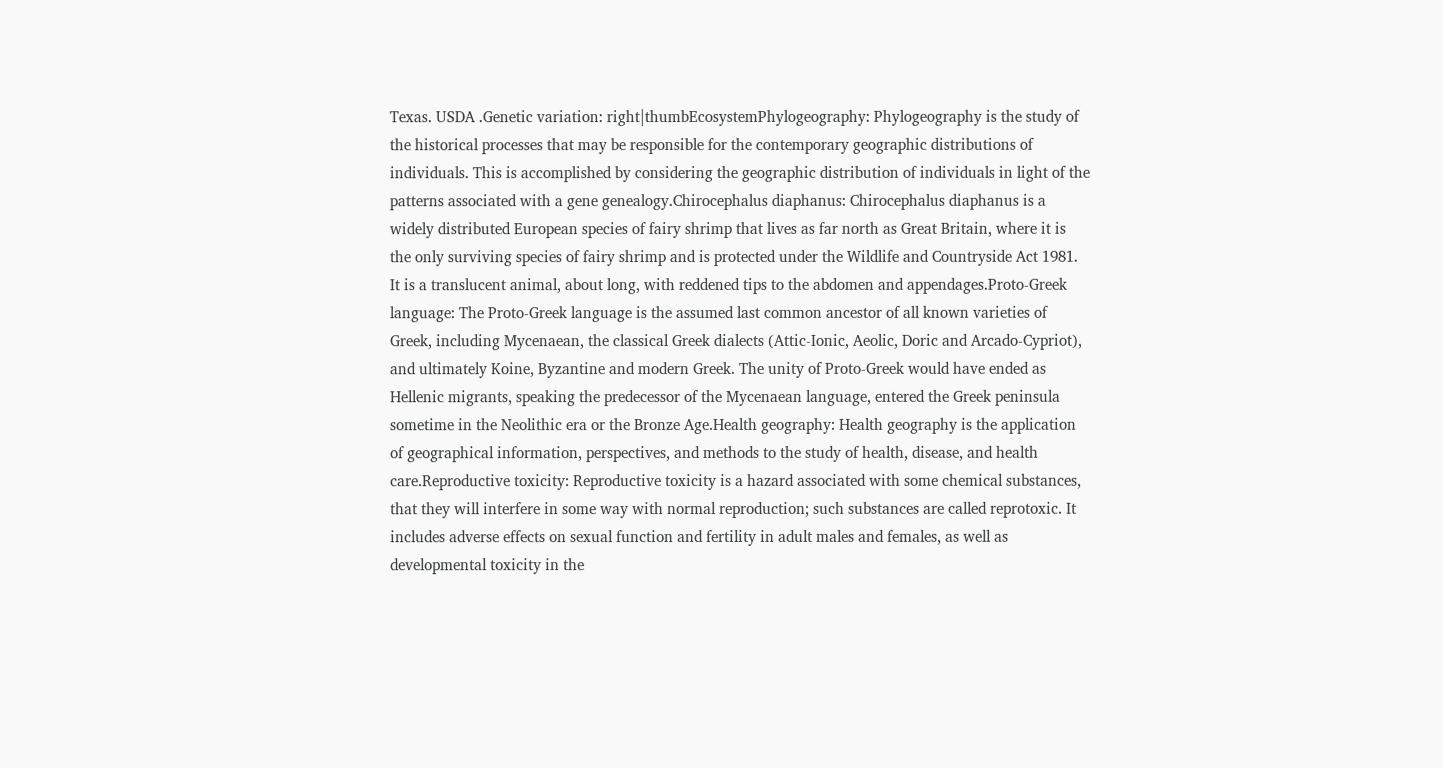Texas. USDA .Genetic variation: right|thumbEcosystemPhylogeography: Phylogeography is the study of the historical processes that may be responsible for the contemporary geographic distributions of individuals. This is accomplished by considering the geographic distribution of individuals in light of the patterns associated with a gene genealogy.Chirocephalus diaphanus: Chirocephalus diaphanus is a widely distributed European species of fairy shrimp that lives as far north as Great Britain, where it is the only surviving species of fairy shrimp and is protected under the Wildlife and Countryside Act 1981. It is a translucent animal, about long, with reddened tips to the abdomen and appendages.Proto-Greek language: The Proto-Greek language is the assumed last common ancestor of all known varieties of Greek, including Mycenaean, the classical Greek dialects (Attic-Ionic, Aeolic, Doric and Arcado-Cypriot), and ultimately Koine, Byzantine and modern Greek. The unity of Proto-Greek would have ended as Hellenic migrants, speaking the predecessor of the Mycenaean language, entered the Greek peninsula sometime in the Neolithic era or the Bronze Age.Health geography: Health geography is the application of geographical information, perspectives, and methods to the study of health, disease, and health care.Reproductive toxicity: Reproductive toxicity is a hazard associated with some chemical substances, that they will interfere in some way with normal reproduction; such substances are called reprotoxic. It includes adverse effects on sexual function and fertility in adult males and females, as well as developmental toxicity in the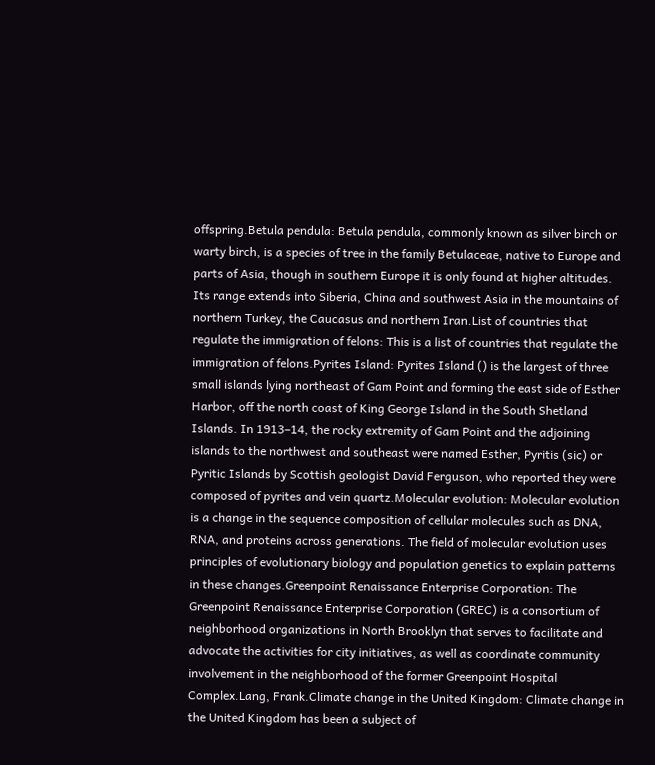offspring.Betula pendula: Betula pendula, commonly known as silver birch or warty birch, is a species of tree in the family Betulaceae, native to Europe and parts of Asia, though in southern Europe it is only found at higher altitudes. Its range extends into Siberia, China and southwest Asia in the mountains of northern Turkey, the Caucasus and northern Iran.List of countries that regulate the immigration of felons: This is a list of countries that regulate the immigration of felons.Pyrites Island: Pyrites Island () is the largest of three small islands lying northeast of Gam Point and forming the east side of Esther Harbor, off the north coast of King George Island in the South Shetland Islands. In 1913–14, the rocky extremity of Gam Point and the adjoining islands to the northwest and southeast were named Esther, Pyritis (sic) or Pyritic Islands by Scottish geologist David Ferguson, who reported they were composed of pyrites and vein quartz.Molecular evolution: Molecular evolution is a change in the sequence composition of cellular molecules such as DNA, RNA, and proteins across generations. The field of molecular evolution uses principles of evolutionary biology and population genetics to explain patterns in these changes.Greenpoint Renaissance Enterprise Corporation: The Greenpoint Renaissance Enterprise Corporation (GREC) is a consortium of neighborhood organizations in North Brooklyn that serves to facilitate and advocate the activities for city initiatives, as well as coordinate community involvement in the neighborhood of the former Greenpoint Hospital Complex.Lang, Frank.Climate change in the United Kingdom: Climate change in the United Kingdom has been a subject of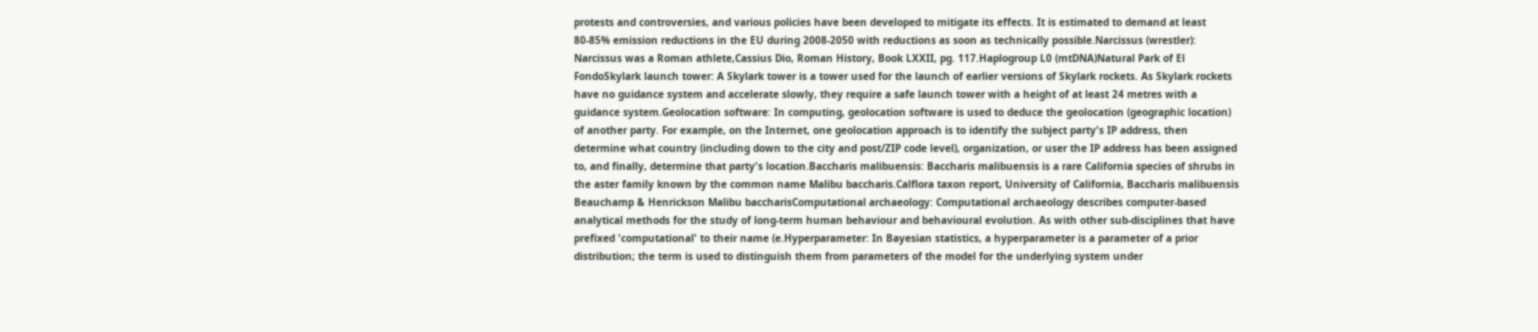protests and controversies, and various policies have been developed to mitigate its effects. It is estimated to demand at least 80-85% emission reductions in the EU during 2008-2050 with reductions as soon as technically possible.Narcissus (wrestler): Narcissus was a Roman athlete,Cassius Dio, Roman History, Book LXXII, pg. 117.Haplogroup L0 (mtDNA)Natural Park of El FondoSkylark launch tower: A Skylark tower is a tower used for the launch of earlier versions of Skylark rockets. As Skylark rockets have no guidance system and accelerate slowly, they require a safe launch tower with a height of at least 24 metres with a guidance system.Geolocation software: In computing, geolocation software is used to deduce the geolocation (geographic location) of another party. For example, on the Internet, one geolocation approach is to identify the subject party's IP address, then determine what country (including down to the city and post/ZIP code level), organization, or user the IP address has been assigned to, and finally, determine that party's location.Baccharis malibuensis: Baccharis malibuensis is a rare California species of shrubs in the aster family known by the common name Malibu baccharis.Calflora taxon report, University of California, Baccharis malibuensis Beauchamp & Henrickson Malibu baccharisComputational archaeology: Computational archaeology describes computer-based analytical methods for the study of long-term human behaviour and behavioural evolution. As with other sub-disciplines that have prefixed 'computational' to their name (e.Hyperparameter: In Bayesian statistics, a hyperparameter is a parameter of a prior distribution; the term is used to distinguish them from parameters of the model for the underlying system under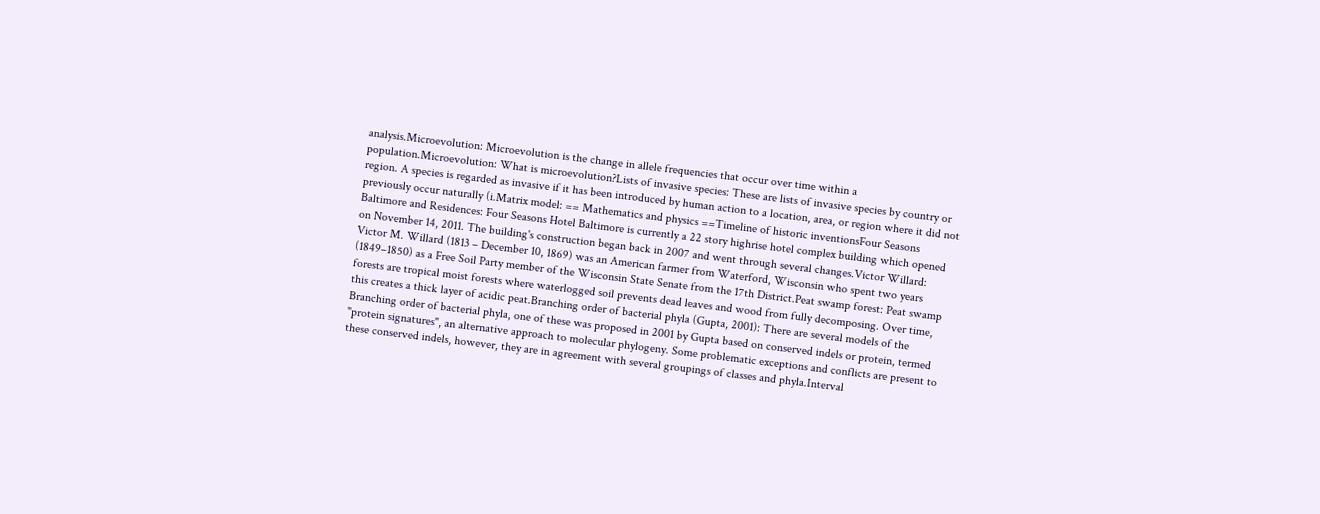analysis.Microevolution: Microevolution is the change in allele frequencies that occur over time within a population.Microevolution: What is microevolution?Lists of invasive species: These are lists of invasive species by country or region. A species is regarded as invasive if it has been introduced by human action to a location, area, or region where it did not previously occur naturally (i.Matrix model: == Mathematics and physics ==Timeline of historic inventionsFour Seasons Baltimore and Residences: Four Seasons Hotel Baltimore is currently a 22 story highrise hotel complex building which opened on November 14, 2011. The building's construction began back in 2007 and went through several changes.Victor Willard: Victor M. Willard (1813 – December 10, 1869) was an American farmer from Waterford, Wisconsin who spent two years (1849–1850) as a Free Soil Party member of the Wisconsin State Senate from the 17th District.Peat swamp forest: Peat swamp forests are tropical moist forests where waterlogged soil prevents dead leaves and wood from fully decomposing. Over time, this creates a thick layer of acidic peat.Branching order of bacterial phyla (Gupta, 2001): There are several models of the Branching order of bacterial phyla, one of these was proposed in 2001 by Gupta based on conserved indels or protein, termed "protein signatures", an alternative approach to molecular phylogeny. Some problematic exceptions and conflicts are present to these conserved indels, however, they are in agreement with several groupings of classes and phyla.Interval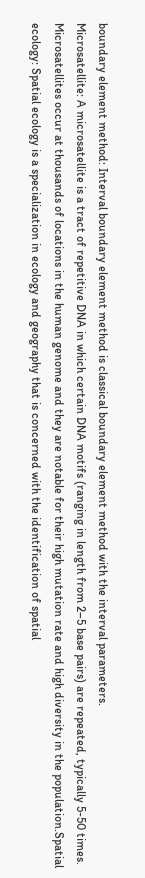boundary element method: Interval boundary element method is classical boundary element method with the interval parameters.
Microsatellite: A microsatellite is a tract of repetitive DNA in which certain DNA motifs (ranging in length from 2–5 base pairs) are repeated, typically 5-50 times. Microsatellites occur at thousands of locations in the human genome and they are notable for their high mutation rate and high diversity in the population.Spatial ecology: Spatial ecology is a specialization in ecology and geography that is concerned with the identification of spatial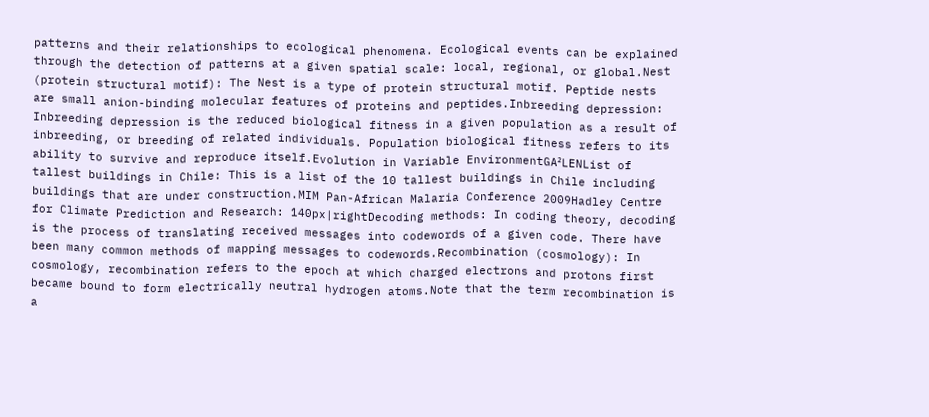patterns and their relationships to ecological phenomena. Ecological events can be explained through the detection of patterns at a given spatial scale: local, regional, or global.Nest (protein structural motif): The Nest is a type of protein structural motif. Peptide nests are small anion-binding molecular features of proteins and peptides.Inbreeding depression: Inbreeding depression is the reduced biological fitness in a given population as a result of inbreeding, or breeding of related individuals. Population biological fitness refers to its ability to survive and reproduce itself.Evolution in Variable EnvironmentGA²LENList of tallest buildings in Chile: This is a list of the 10 tallest buildings in Chile including buildings that are under construction.MIM Pan-African Malaria Conference 2009Hadley Centre for Climate Prediction and Research: 140px|rightDecoding methods: In coding theory, decoding is the process of translating received messages into codewords of a given code. There have been many common methods of mapping messages to codewords.Recombination (cosmology): In cosmology, recombination refers to the epoch at which charged electrons and protons first became bound to form electrically neutral hydrogen atoms.Note that the term recombination is a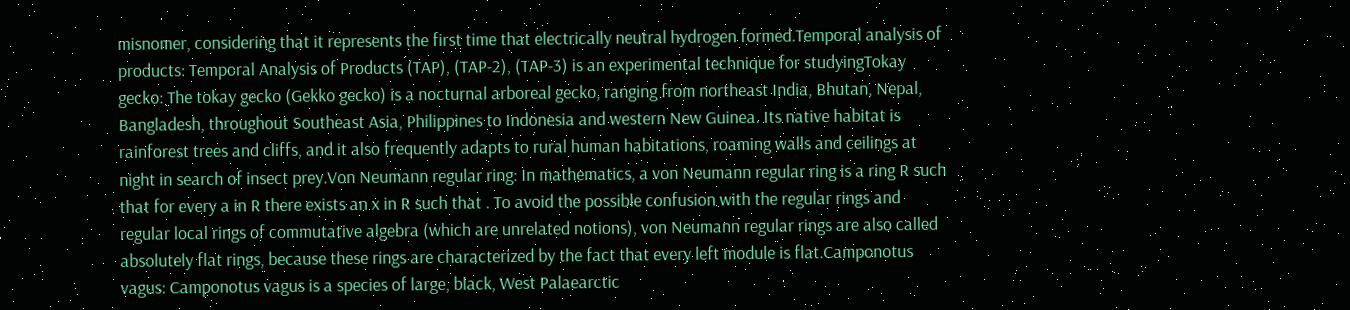misnomer, considering that it represents the first time that electrically neutral hydrogen formed.Temporal analysis of products: Temporal Analysis of Products (TAP), (TAP-2), (TAP-3) is an experimental technique for studyingTokay gecko: The tokay gecko (Gekko gecko) is a nocturnal arboreal gecko, ranging from northeast India, Bhutan, Nepal, Bangladesh, throughout Southeast Asia, Philippines to Indonesia and western New Guinea. Its native habitat is rainforest trees and cliffs, and it also frequently adapts to rural human habitations, roaming walls and ceilings at night in search of insect prey.Von Neumann regular ring: In mathematics, a von Neumann regular ring is a ring R such that for every a in R there exists an x in R such that . To avoid the possible confusion with the regular rings and regular local rings of commutative algebra (which are unrelated notions), von Neumann regular rings are also called absolutely flat rings, because these rings are characterized by the fact that every left module is flat.Camponotus vagus: Camponotus vagus is a species of large, black, West Palaearctic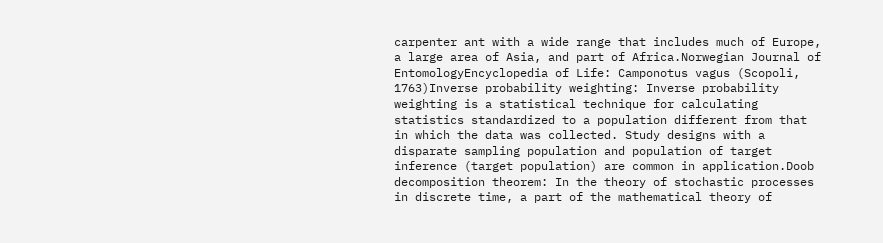carpenter ant with a wide range that includes much of Europe, a large area of Asia, and part of Africa.Norwegian Journal of EntomologyEncyclopedia of Life: Camponotus vagus (Scopoli, 1763)Inverse probability weighting: Inverse probability weighting is a statistical technique for calculating statistics standardized to a population different from that in which the data was collected. Study designs with a disparate sampling population and population of target inference (target population) are common in application.Doob decomposition theorem: In the theory of stochastic processes in discrete time, a part of the mathematical theory of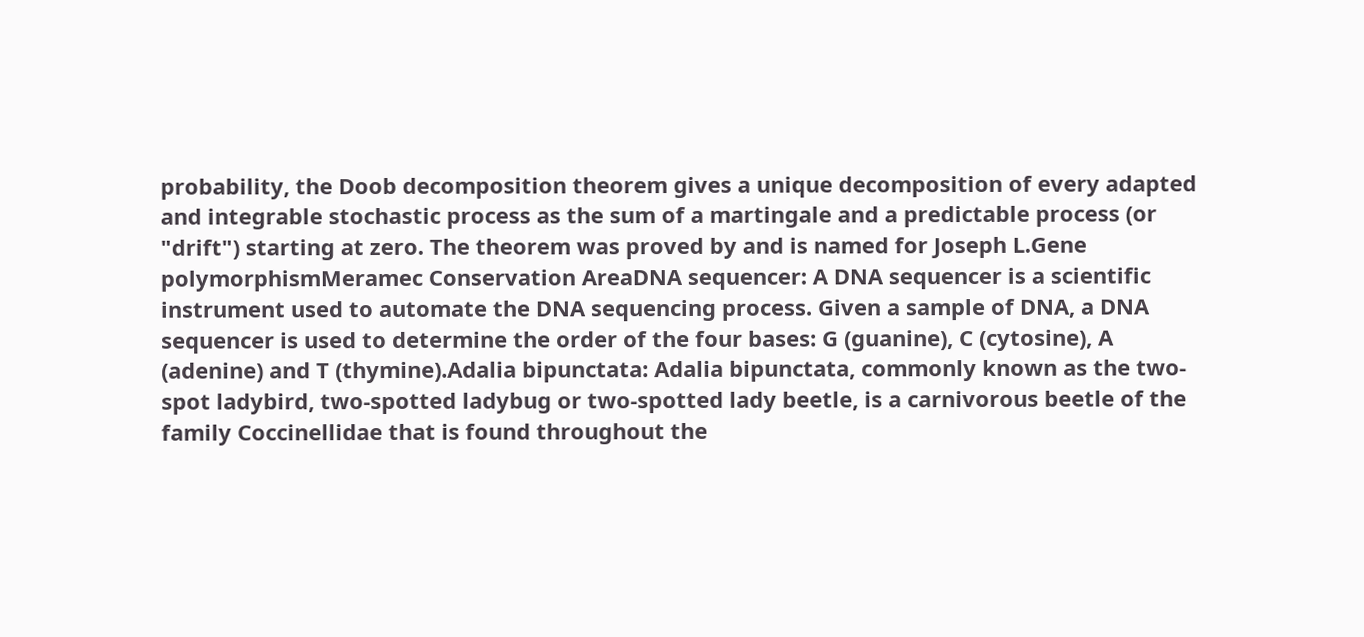probability, the Doob decomposition theorem gives a unique decomposition of every adapted and integrable stochastic process as the sum of a martingale and a predictable process (or "drift") starting at zero. The theorem was proved by and is named for Joseph L.Gene polymorphismMeramec Conservation AreaDNA sequencer: A DNA sequencer is a scientific instrument used to automate the DNA sequencing process. Given a sample of DNA, a DNA sequencer is used to determine the order of the four bases: G (guanine), C (cytosine), A (adenine) and T (thymine).Adalia bipunctata: Adalia bipunctata, commonly known as the two-spot ladybird, two-spotted ladybug or two-spotted lady beetle, is a carnivorous beetle of the family Coccinellidae that is found throughout the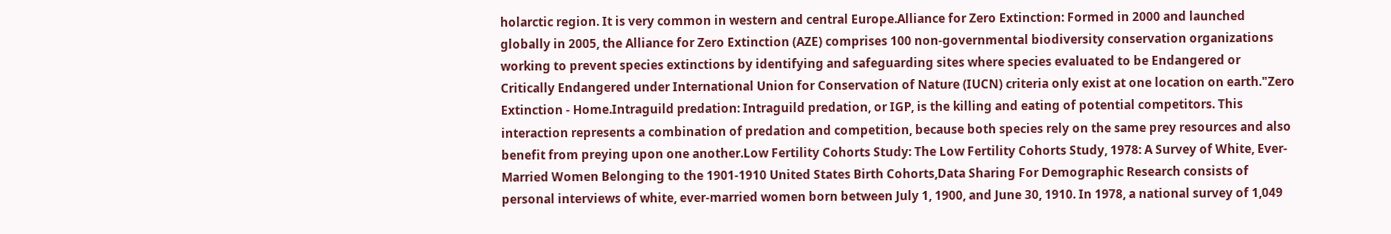holarctic region. It is very common in western and central Europe.Alliance for Zero Extinction: Formed in 2000 and launched globally in 2005, the Alliance for Zero Extinction (AZE) comprises 100 non-governmental biodiversity conservation organizations working to prevent species extinctions by identifying and safeguarding sites where species evaluated to be Endangered or Critically Endangered under International Union for Conservation of Nature (IUCN) criteria only exist at one location on earth."Zero Extinction - Home.Intraguild predation: Intraguild predation, or IGP, is the killing and eating of potential competitors. This interaction represents a combination of predation and competition, because both species rely on the same prey resources and also benefit from preying upon one another.Low Fertility Cohorts Study: The Low Fertility Cohorts Study, 1978: A Survey of White, Ever-Married Women Belonging to the 1901-1910 United States Birth Cohorts,Data Sharing For Demographic Research consists of personal interviews of white, ever-married women born between July 1, 1900, and June 30, 1910. In 1978, a national survey of 1,049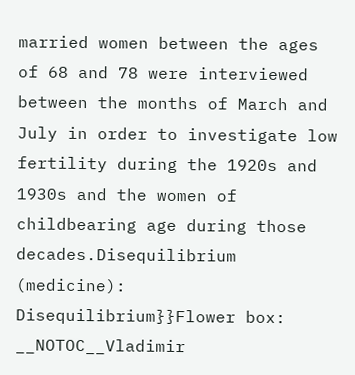married women between the ages of 68 and 78 were interviewed between the months of March and July in order to investigate low fertility during the 1920s and 1930s and the women of childbearing age during those decades.Disequilibrium (medicine): Disequilibrium}}Flower box: __NOTOC__Vladimir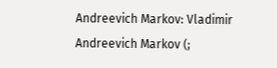Andreevich Markov: Vladimir Andreevich Markov (;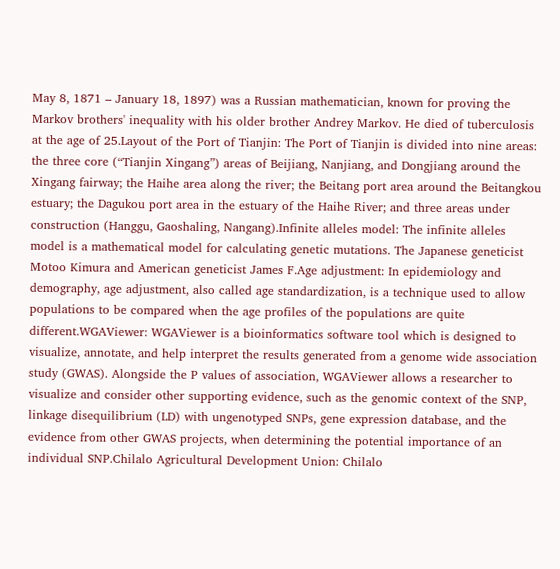May 8, 1871 – January 18, 1897) was a Russian mathematician, known for proving the Markov brothers' inequality with his older brother Andrey Markov. He died of tuberculosis at the age of 25.Layout of the Port of Tianjin: The Port of Tianjin is divided into nine areas: the three core (“Tianjin Xingang”) areas of Beijiang, Nanjiang, and Dongjiang around the Xingang fairway; the Haihe area along the river; the Beitang port area around the Beitangkou estuary; the Dagukou port area in the estuary of the Haihe River; and three areas under construction (Hanggu, Gaoshaling, Nangang).Infinite alleles model: The infinite alleles model is a mathematical model for calculating genetic mutations. The Japanese geneticist Motoo Kimura and American geneticist James F.Age adjustment: In epidemiology and demography, age adjustment, also called age standardization, is a technique used to allow populations to be compared when the age profiles of the populations are quite different.WGAViewer: WGAViewer is a bioinformatics software tool which is designed to visualize, annotate, and help interpret the results generated from a genome wide association study (GWAS). Alongside the P values of association, WGAViewer allows a researcher to visualize and consider other supporting evidence, such as the genomic context of the SNP, linkage disequilibrium (LD) with ungenotyped SNPs, gene expression database, and the evidence from other GWAS projects, when determining the potential importance of an individual SNP.Chilalo Agricultural Development Union: Chilalo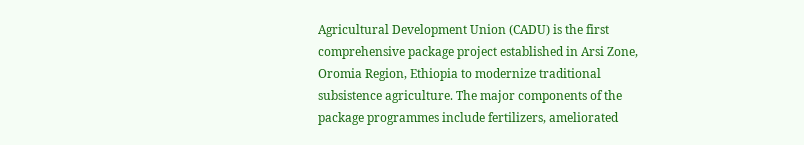Agricultural Development Union (CADU) is the first comprehensive package project established in Arsi Zone, Oromia Region, Ethiopia to modernize traditional subsistence agriculture. The major components of the package programmes include fertilizers, ameliorated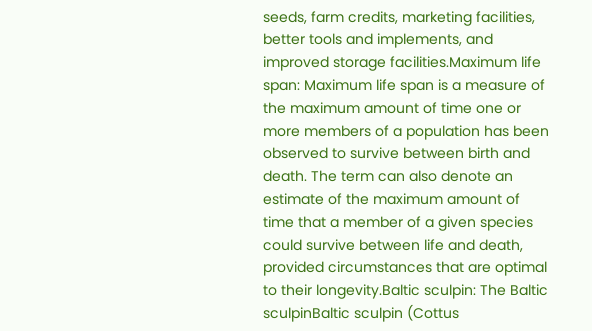seeds, farm credits, marketing facilities, better tools and implements, and improved storage facilities.Maximum life span: Maximum life span is a measure of the maximum amount of time one or more members of a population has been observed to survive between birth and death. The term can also denote an estimate of the maximum amount of time that a member of a given species could survive between life and death, provided circumstances that are optimal to their longevity.Baltic sculpin: The Baltic sculpinBaltic sculpin (Cottus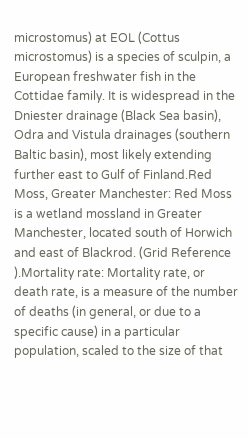microstomus) at EOL (Cottus microstomus) is a species of sculpin, a European freshwater fish in the Cottidae family. It is widespread in the Dniester drainage (Black Sea basin), Odra and Vistula drainages (southern Baltic basin), most likely extending further east to Gulf of Finland.Red Moss, Greater Manchester: Red Moss is a wetland mossland in Greater Manchester, located south of Horwich and east of Blackrod. (Grid Reference ).Mortality rate: Mortality rate, or death rate, is a measure of the number of deaths (in general, or due to a specific cause) in a particular population, scaled to the size of that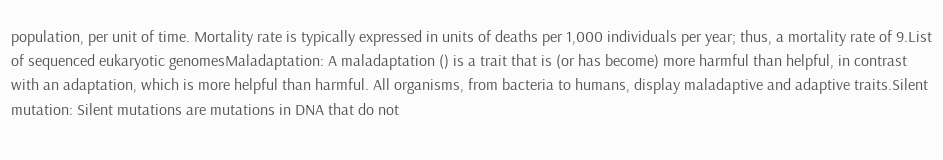population, per unit of time. Mortality rate is typically expressed in units of deaths per 1,000 individuals per year; thus, a mortality rate of 9.List of sequenced eukaryotic genomesMaladaptation: A maladaptation () is a trait that is (or has become) more harmful than helpful, in contrast with an adaptation, which is more helpful than harmful. All organisms, from bacteria to humans, display maladaptive and adaptive traits.Silent mutation: Silent mutations are mutations in DNA that do not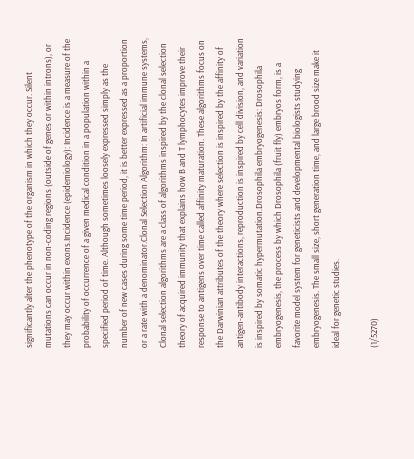significantly alter the phenotype of the organism in which they occur. Silent mutations can occur in non-coding regions (outside of genes or within introns), or they may occur within exons.Incidence (epidemiology): Incidence is a measure of the probability of occurrence of a given medical condition in a population within a specified period of time. Although sometimes loosely expressed simply as the number of new cases during some time period, it is better expressed as a proportion or a rate with a denominator.Clonal Selection Algorithm: In artificial immune systems, Clonal selection algorithms are a class of algorithms inspired by the clonal selection theory of acquired immunity that explains how B and T lymphocytes improve their response to antigens over time called affinity maturation. These algorithms focus on the Darwinian attributes of the theory where selection is inspired by the affinity of antigen-antibody interactions, reproduction is inspired by cell division, and variation is inspired by somatic hypermutation.Drosophila embryogenesis: Drosophila embryogenesis, the process by which Drosophila (fruit fly) embryos form, is a favorite model system for geneticists and developmental biologists studying embryogenesis. The small size, short generation time, and large brood size make it ideal for genetic studies.

(1/5270)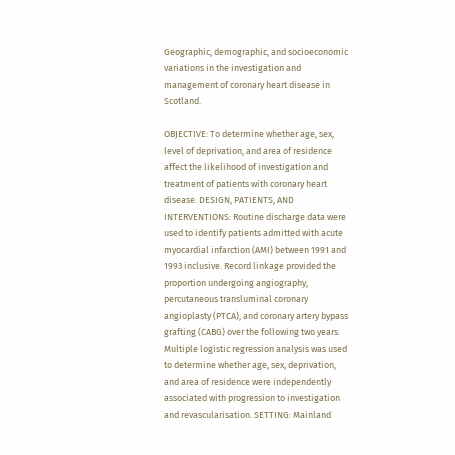Geographic, demographic, and socioeconomic variations in the investigation and management of coronary heart disease in Scotland.

OBJECTIVE: To determine whether age, sex, level of deprivation, and area of residence affect the likelihood of investigation and treatment of patients with coronary heart disease. DESIGN, PATIENTS, AND INTERVENTIONS: Routine discharge data were used to identify patients admitted with acute myocardial infarction (AMI) between 1991 and 1993 inclusive. Record linkage provided the proportion undergoing angiography, percutaneous transluminal coronary angioplasty (PTCA), and coronary artery bypass grafting (CABG) over the following two years. Multiple logistic regression analysis was used to determine whether age, sex, deprivation, and area of residence were independently associated with progression to investigation and revascularisation. SETTING: Mainland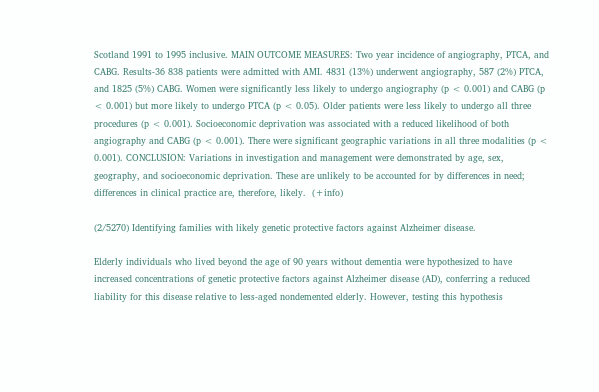Scotland 1991 to 1995 inclusive. MAIN OUTCOME MEASURES: Two year incidence of angiography, PTCA, and CABG. Results-36 838 patients were admitted with AMI. 4831 (13%) underwent angiography, 587 (2%) PTCA, and 1825 (5%) CABG. Women were significantly less likely to undergo angiography (p < 0.001) and CABG (p < 0.001) but more likely to undergo PTCA (p < 0.05). Older patients were less likely to undergo all three procedures (p < 0.001). Socioeconomic deprivation was associated with a reduced likelihood of both angiography and CABG (p < 0.001). There were significant geographic variations in all three modalities (p < 0.001). CONCLUSION: Variations in investigation and management were demonstrated by age, sex, geography, and socioeconomic deprivation. These are unlikely to be accounted for by differences in need; differences in clinical practice are, therefore, likely.  (+info)

(2/5270) Identifying families with likely genetic protective factors against Alzheimer disease.

Elderly individuals who lived beyond the age of 90 years without dementia were hypothesized to have increased concentrations of genetic protective factors against Alzheimer disease (AD), conferring a reduced liability for this disease relative to less-aged nondemented elderly. However, testing this hypothesis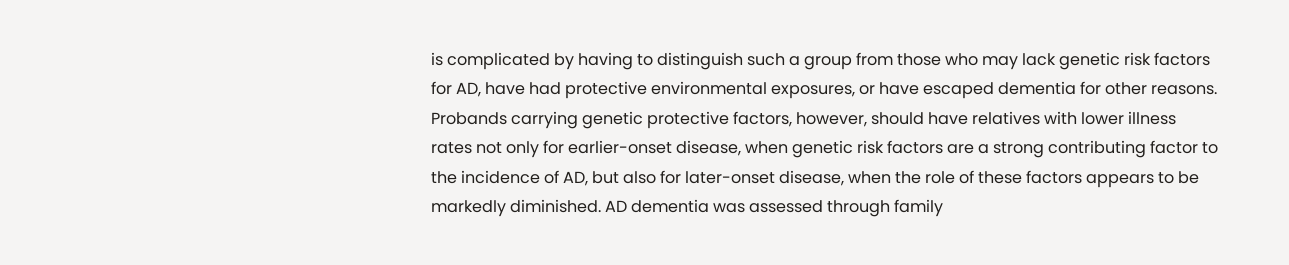is complicated by having to distinguish such a group from those who may lack genetic risk factors for AD, have had protective environmental exposures, or have escaped dementia for other reasons. Probands carrying genetic protective factors, however, should have relatives with lower illness rates not only for earlier-onset disease, when genetic risk factors are a strong contributing factor to the incidence of AD, but also for later-onset disease, when the role of these factors appears to be markedly diminished. AD dementia was assessed through family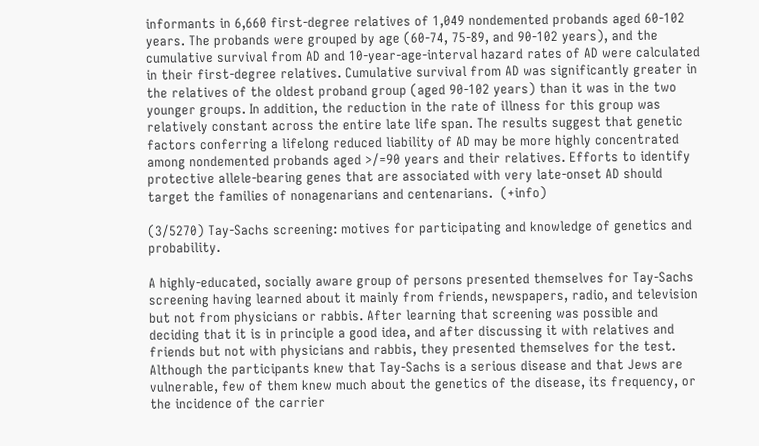informants in 6,660 first-degree relatives of 1,049 nondemented probands aged 60-102 years. The probands were grouped by age (60-74, 75-89, and 90-102 years), and the cumulative survival from AD and 10-year-age-interval hazard rates of AD were calculated in their first-degree relatives. Cumulative survival from AD was significantly greater in the relatives of the oldest proband group (aged 90-102 years) than it was in the two younger groups. In addition, the reduction in the rate of illness for this group was relatively constant across the entire late life span. The results suggest that genetic factors conferring a lifelong reduced liability of AD may be more highly concentrated among nondemented probands aged >/=90 years and their relatives. Efforts to identify protective allele-bearing genes that are associated with very late-onset AD should target the families of nonagenarians and centenarians.  (+info)

(3/5270) Tay-Sachs screening: motives for participating and knowledge of genetics and probability.

A highly-educated, socially aware group of persons presented themselves for Tay-Sachs screening having learned about it mainly from friends, newspapers, radio, and television but not from physicians or rabbis. After learning that screening was possible and deciding that it is in principle a good idea, and after discussing it with relatives and friends but not with physicians and rabbis, they presented themselves for the test. Although the participants knew that Tay-Sachs is a serious disease and that Jews are vulnerable, few of them knew much about the genetics of the disease, its frequency, or the incidence of the carrier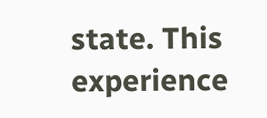state. This experience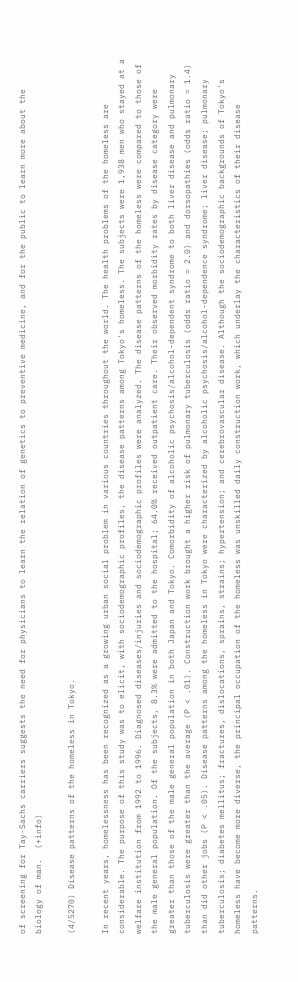of screening for Tay-Sachs carriers suggests the need for physicians to learn the relation of genetics to preventive medicine, and for the public to learn more about the biology of man.  (+info)

(4/5270) Disease patterns of the homeless in Tokyo.

In recent years, homelessness has been recognized as a growing urban social problem in various countries throughout the world. The health problems of the homeless are considerable. The purpose of this study was to elicit, with sociodemographic profiles, the disease patterns among Tokyo's homeless. The subjects were 1,938 men who stayed at a welfare institution from 1992 to 1996. Diagnosed diseases/injuries and sociodemographic profiles were analyzed. The disease patterns of the homeless were compared to those of the male general population. Of the subjects, 8.3% were admitted to the hospital; 64.0% received outpatient care. Their observed morbidity rates by disease category were greater than those of the male general population in both Japan and Tokyo. Comorbidity of alcoholic psychosis/alcohol-dependent syndrome to both liver disease and pulmonary tuberculosis were greater than the average (P < .01). Construction work brought a higher risk of pulmonary tuberculosis (odds ratio = 2.0) and dorsopathies (odds ratio = 1.4) than did other jobs (P < .05). Disease patterns among the homeless in Tokyo were characterized by alcoholic psychosis/alcohol-dependence syndrome; liver disease; pulmonary tuberculosis; diabetes mellitus; fractures, dislocations, sprains, strains; hypertension; and cerebrovascular disease. Although the sociodemographic backgrounds of Tokyo's homeless have become more diverse, the principal occupation of the homeless was unskilled daily construction work, which underlay the characteristics of their disease patterns.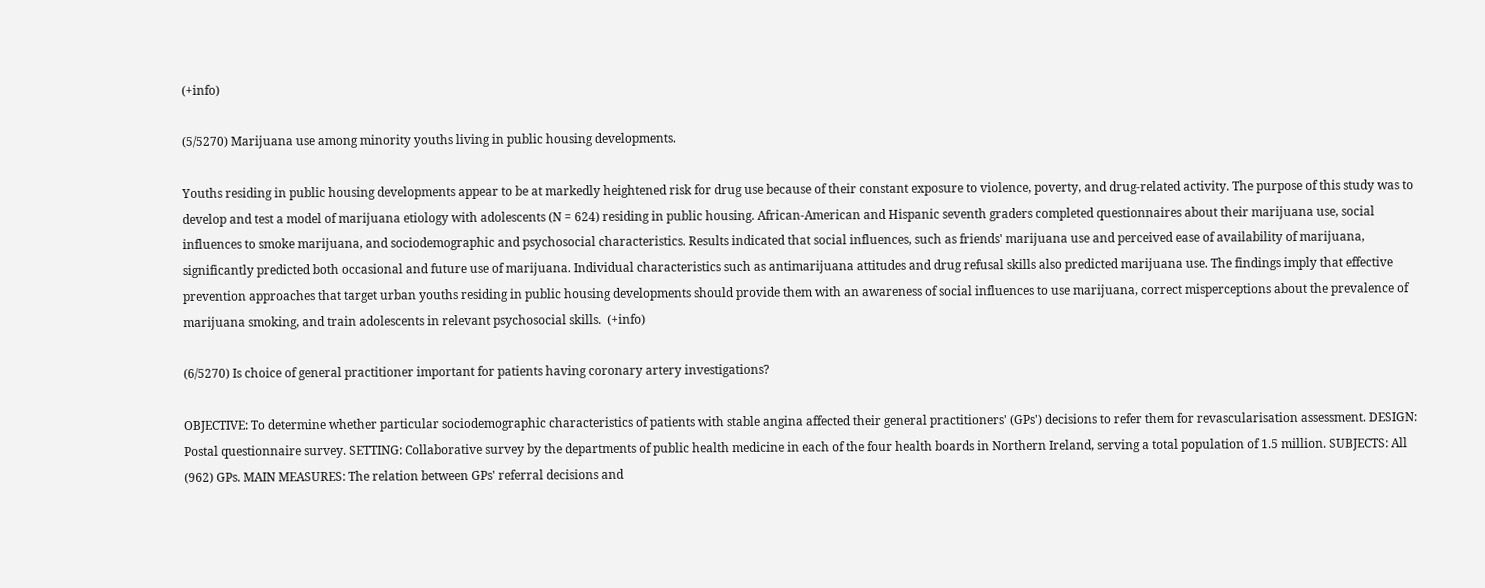(+info)

(5/5270) Marijuana use among minority youths living in public housing developments.

Youths residing in public housing developments appear to be at markedly heightened risk for drug use because of their constant exposure to violence, poverty, and drug-related activity. The purpose of this study was to develop and test a model of marijuana etiology with adolescents (N = 624) residing in public housing. African-American and Hispanic seventh graders completed questionnaires about their marijuana use, social influences to smoke marijuana, and sociodemographic and psychosocial characteristics. Results indicated that social influences, such as friends' marijuana use and perceived ease of availability of marijuana, significantly predicted both occasional and future use of marijuana. Individual characteristics such as antimarijuana attitudes and drug refusal skills also predicted marijuana use. The findings imply that effective prevention approaches that target urban youths residing in public housing developments should provide them with an awareness of social influences to use marijuana, correct misperceptions about the prevalence of marijuana smoking, and train adolescents in relevant psychosocial skills.  (+info)

(6/5270) Is choice of general practitioner important for patients having coronary artery investigations?

OBJECTIVE: To determine whether particular sociodemographic characteristics of patients with stable angina affected their general practitioners' (GPs') decisions to refer them for revascularisation assessment. DESIGN: Postal questionnaire survey. SETTING: Collaborative survey by the departments of public health medicine in each of the four health boards in Northern Ireland, serving a total population of 1.5 million. SUBJECTS: All (962) GPs. MAIN MEASURES: The relation between GPs' referral decisions and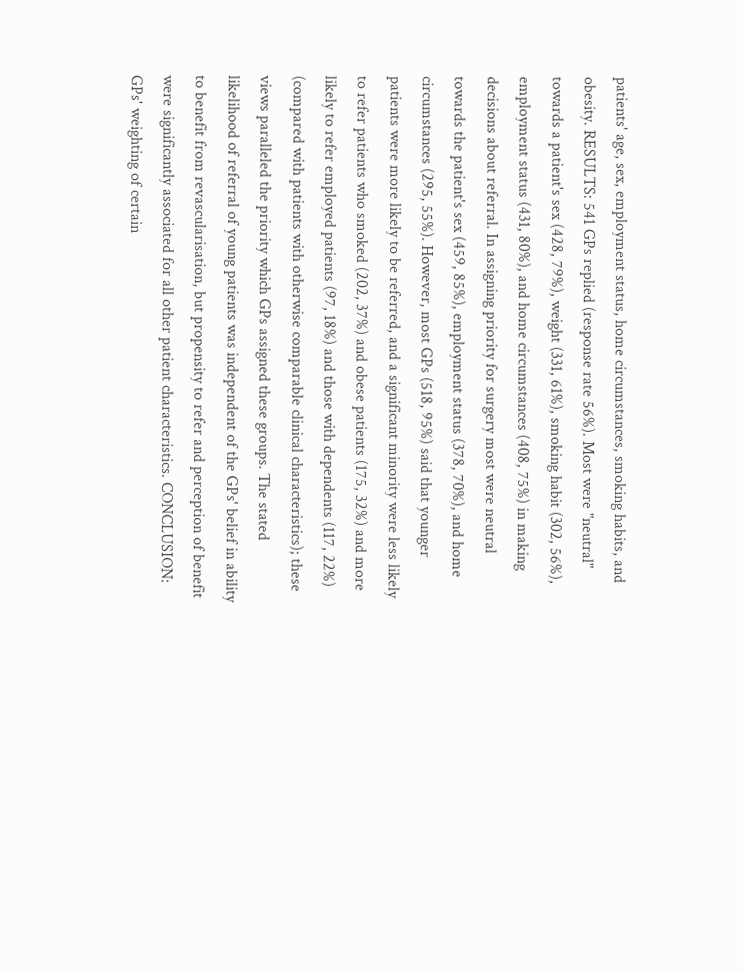patients' age, sex, employment status, home circumstances, smoking habits, and obesity. RESULTS: 541 GPs replied (response rate 56%). Most were "neutral" towards a patient's sex (428, 79%), weight (331, 61%), smoking habit (302, 56%), employment status (431, 80%), and home circumstances (408, 75%) in making decisions about referral. In assigning priority for surgery most were neutral towards the patient's sex (459, 85%), employment status (378, 70%), and home circumstances (295, 55%). However, most GPs (518, 95%) said that younger patients were more likely to be referred, and a significant minority were less likely to refer patients who smoked (202, 37%) and obese patients (175, 32%) and more likely to refer employed patients (97, 18%) and those with dependents (117, 22%) (compared with patients with otherwise comparable clinical characteristics); these views paralleled the priority which GPs assigned these groups. The stated likelihood of referral of young patients was independent of the GPs' belief in ability to benefit from revascularisation, but propensity to refer and perception of benefit were significantly associated for all other patient characteristics. CONCLUSION: GPs' weighting of certain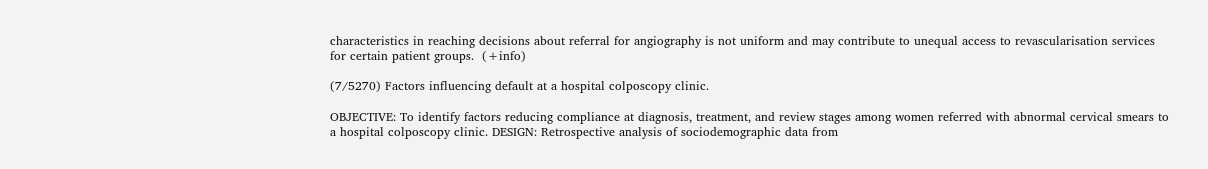characteristics in reaching decisions about referral for angiography is not uniform and may contribute to unequal access to revascularisation services for certain patient groups.  (+info)

(7/5270) Factors influencing default at a hospital colposcopy clinic.

OBJECTIVE: To identify factors reducing compliance at diagnosis, treatment, and review stages among women referred with abnormal cervical smears to a hospital colposcopy clinic. DESIGN: Retrospective analysis of sociodemographic data from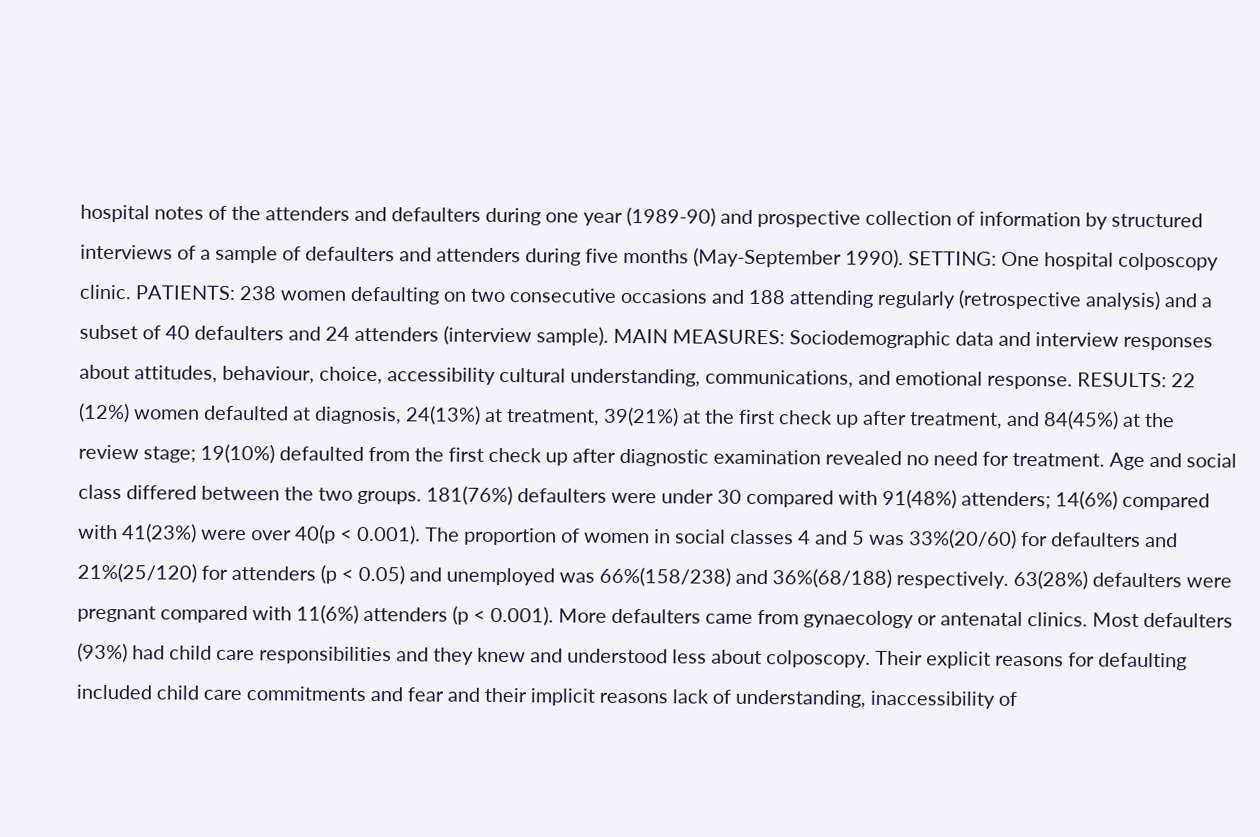hospital notes of the attenders and defaulters during one year (1989-90) and prospective collection of information by structured interviews of a sample of defaulters and attenders during five months (May-September 1990). SETTING: One hospital colposcopy clinic. PATIENTS: 238 women defaulting on two consecutive occasions and 188 attending regularly (retrospective analysis) and a subset of 40 defaulters and 24 attenders (interview sample). MAIN MEASURES: Sociodemographic data and interview responses about attitudes, behaviour, choice, accessibility cultural understanding, communications, and emotional response. RESULTS: 22 (12%) women defaulted at diagnosis, 24(13%) at treatment, 39(21%) at the first check up after treatment, and 84(45%) at the review stage; 19(10%) defaulted from the first check up after diagnostic examination revealed no need for treatment. Age and social class differed between the two groups. 181(76%) defaulters were under 30 compared with 91(48%) attenders; 14(6%) compared with 41(23%) were over 40(p < 0.001). The proportion of women in social classes 4 and 5 was 33%(20/60) for defaulters and 21%(25/120) for attenders (p < 0.05) and unemployed was 66%(158/238) and 36%(68/188) respectively. 63(28%) defaulters were pregnant compared with 11(6%) attenders (p < 0.001). More defaulters came from gynaecology or antenatal clinics. Most defaulters (93%) had child care responsibilities and they knew and understood less about colposcopy. Their explicit reasons for defaulting included child care commitments and fear and their implicit reasons lack of understanding, inaccessibility of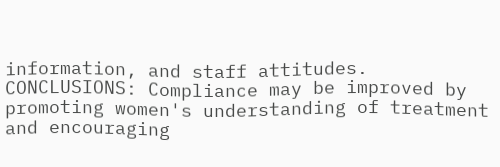information, and staff attitudes. CONCLUSIONS: Compliance may be improved by promoting women's understanding of treatment and encouraging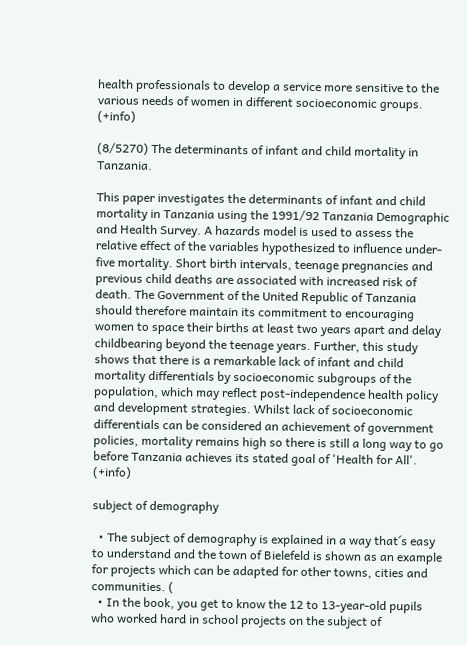health professionals to develop a service more sensitive to the various needs of women in different socioeconomic groups.  (+info)

(8/5270) The determinants of infant and child mortality in Tanzania.

This paper investigates the determinants of infant and child mortality in Tanzania using the 1991/92 Tanzania Demographic and Health Survey. A hazards model is used to assess the relative effect of the variables hypothesized to influence under-five mortality. Short birth intervals, teenage pregnancies and previous child deaths are associated with increased risk of death. The Government of the United Republic of Tanzania should therefore maintain its commitment to encouraging women to space their births at least two years apart and delay childbearing beyond the teenage years. Further, this study shows that there is a remarkable lack of infant and child mortality differentials by socioeconomic subgroups of the population, which may reflect post-independence health policy and development strategies. Whilst lack of socioeconomic differentials can be considered an achievement of government policies, mortality remains high so there is still a long way to go before Tanzania achieves its stated goal of 'Health for All'.  (+info)

subject of demography

  • The subject of demography is explained in a way that´s easy to understand and the town of Bielefeld is shown as an example for projects which can be adapted for other towns, cities and communities. (
  • In the book, you get to know the 12 to 13-year-old pupils who worked hard in school projects on the subject of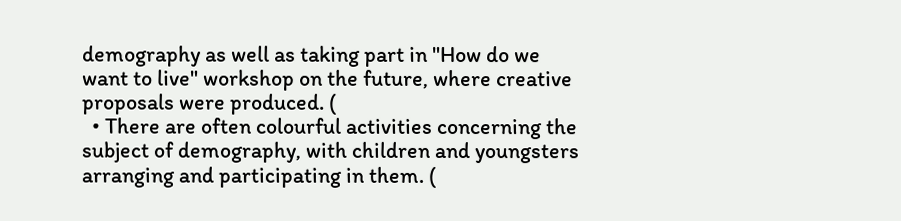demography as well as taking part in "How do we want to live" workshop on the future, where creative proposals were produced. (
  • There are often colourful activities concerning the subject of demography, with children and youngsters arranging and participating in them. (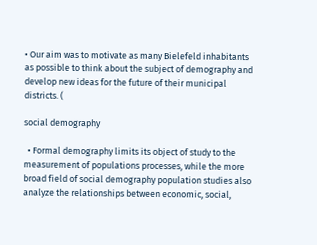• Our aim was to motivate as many Bielefeld inhabitants as possible to think about the subject of demography and develop new ideas for the future of their municipal districts. (

social demography

  • Formal demography limits its object of study to the measurement of populations processes, while the more broad field of social demography population studies also analyze the relationships between economic, social,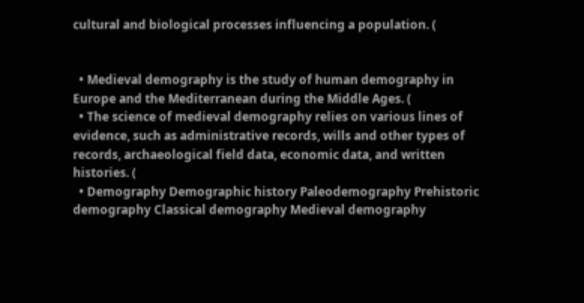cultural and biological processes influencing a population. (


  • Medieval demography is the study of human demography in Europe and the Mediterranean during the Middle Ages. (
  • The science of medieval demography relies on various lines of evidence, such as administrative records, wills and other types of records, archaeological field data, economic data, and written histories. (
  • Demography Demographic history Paleodemography Prehistoric demography Classical demography Medieval demography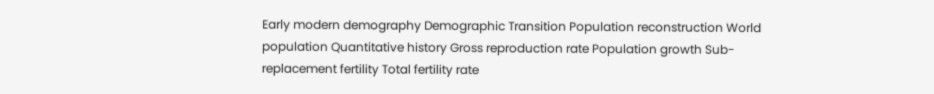Early modern demography Demographic Transition Population reconstruction World population Quantitative history Gross reproduction rate Population growth Sub-replacement fertility Total fertility rate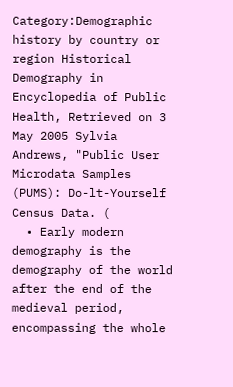Category:Demographic history by country or region Historical Demography in Encyclopedia of Public Health, Retrieved on 3 May 2005 Sylvia Andrews, "Public User Microdata Samples (PUMS): Do-lt-Yourself Census Data. (
  • Early modern demography is the demography of the world after the end of the medieval period, encompassing the whole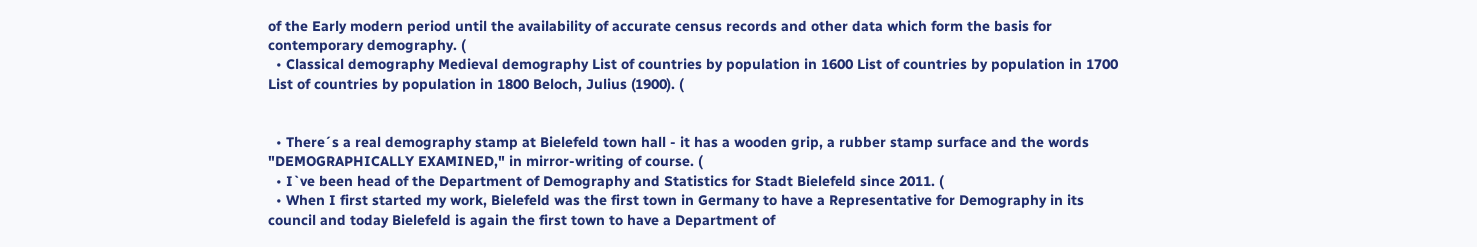of the Early modern period until the availability of accurate census records and other data which form the basis for contemporary demography. (
  • Classical demography Medieval demography List of countries by population in 1600 List of countries by population in 1700 List of countries by population in 1800 Beloch, Julius (1900). (


  • There´s a real demography stamp at Bielefeld town hall - it has a wooden grip, a rubber stamp surface and the words "DEMOGRAPHICALLY EXAMINED," in mirror-writing of course. (
  • I`ve been head of the Department of Demography and Statistics for Stadt Bielefeld since 2011. (
  • When I first started my work, Bielefeld was the first town in Germany to have a Representative for Demography in its council and today Bielefeld is again the first town to have a Department of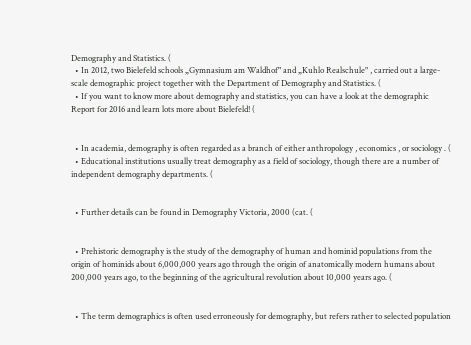Demography and Statistics. (
  • In 2012, two Bielefeld schools „Gymnasium am Waldhof" and „Kuhlo Realschule" , carried out a large-scale demographic project together with the Department of Demography and Statistics. (
  • If you want to know more about demography and statistics, you can have a look at the demographic Report for 2016 and learn lots more about Bielefeld! (


  • In academia, demography is often regarded as a branch of either anthropology , economics , or sociology . (
  • Educational institutions usually treat demography as a field of sociology, though there are a number of independent demography departments. (


  • Further details can be found in Demography Victoria, 2000 (cat. (


  • Prehistoric demography is the study of the demography of human and hominid populations from the origin of hominids about 6,000,000 years ago through the origin of anatomically modern humans about 200,000 years ago, to the beginning of the agricultural revolution about 10,000 years ago. (


  • The term demographics is often used erroneously for demography, but refers rather to selected population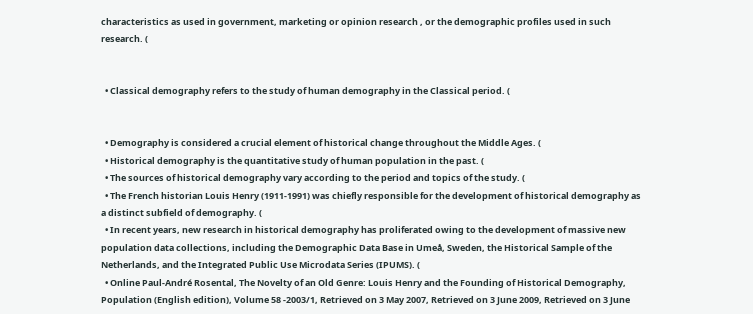characteristics as used in government, marketing or opinion research , or the demographic profiles used in such research. (


  • Classical demography refers to the study of human demography in the Classical period. (


  • Demography is considered a crucial element of historical change throughout the Middle Ages. (
  • Historical demography is the quantitative study of human population in the past. (
  • The sources of historical demography vary according to the period and topics of the study. (
  • The French historian Louis Henry (1911-1991) was chiefly responsible for the development of historical demography as a distinct subfield of demography. (
  • In recent years, new research in historical demography has proliferated owing to the development of massive new population data collections, including the Demographic Data Base in Umeå, Sweden, the Historical Sample of the Netherlands, and the Integrated Public Use Microdata Series (IPUMS). (
  • Online Paul-André Rosental, The Novelty of an Old Genre: Louis Henry and the Founding of Historical Demography, Population (English edition), Volume 58 -2003/1, Retrieved on 3 May 2007, Retrieved on 3 June 2009, Retrieved on 3 June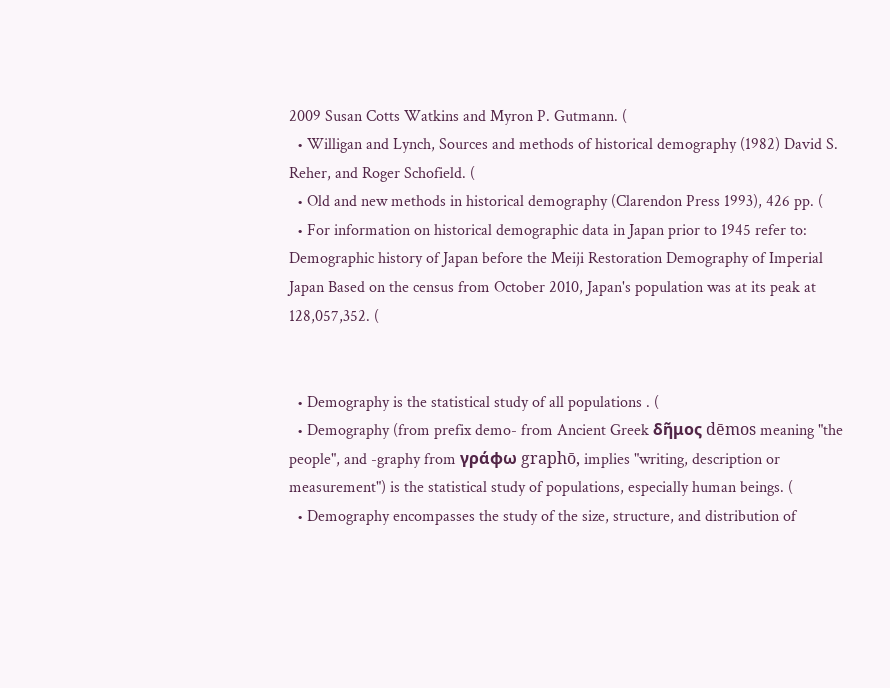2009 Susan Cotts Watkins and Myron P. Gutmann. (
  • Willigan and Lynch, Sources and methods of historical demography (1982) David S. Reher, and Roger Schofield. (
  • Old and new methods in historical demography (Clarendon Press 1993), 426 pp. (
  • For information on historical demographic data in Japan prior to 1945 refer to: Demographic history of Japan before the Meiji Restoration Demography of Imperial Japan Based on the census from October 2010, Japan's population was at its peak at 128,057,352. (


  • Demography is the statistical study of all populations . (
  • Demography (from prefix demo- from Ancient Greek δῆμος dēmos meaning "the people", and -graphy from γράφω graphō, implies "writing, description or measurement") is the statistical study of populations, especially human beings. (
  • Demography encompasses the study of the size, structure, and distribution of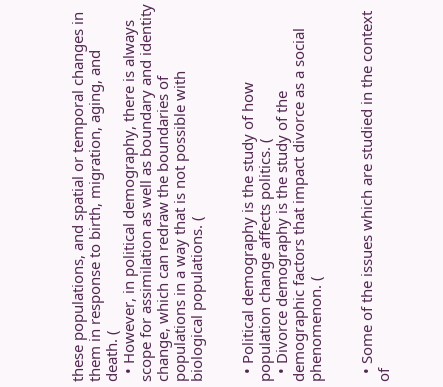these populations, and spatial or temporal changes in them in response to birth, migration, aging, and death. (
  • However, in political demography, there is always scope for assimilation as well as boundary and identity change, which can redraw the boundaries of populations in a way that is not possible with biological populations. (


  • Political demography is the study of how population change affects politics. (
  • Divorce demography is the study of the demographic factors that impact divorce as a social phenomenon. (


  • Some of the issues which are studied in the context of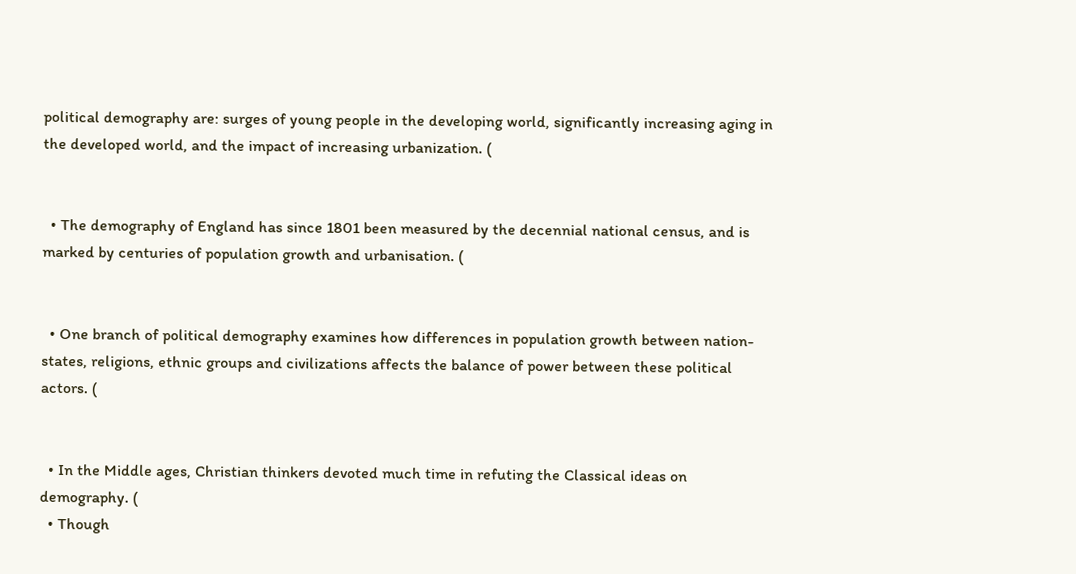political demography are: surges of young people in the developing world, significantly increasing aging in the developed world, and the impact of increasing urbanization. (


  • The demography of England has since 1801 been measured by the decennial national census, and is marked by centuries of population growth and urbanisation. (


  • One branch of political demography examines how differences in population growth between nation-states, religions, ethnic groups and civilizations affects the balance of power between these political actors. (


  • In the Middle ages, Christian thinkers devoted much time in refuting the Classical ideas on demography. (
  • Though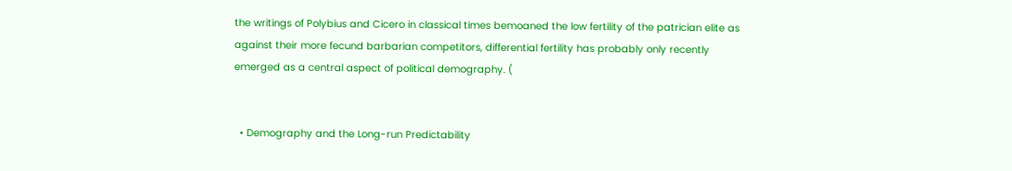the writings of Polybius and Cicero in classical times bemoaned the low fertility of the patrician elite as against their more fecund barbarian competitors, differential fertility has probably only recently emerged as a central aspect of political demography. (


  • Demography and the Long-run Predictability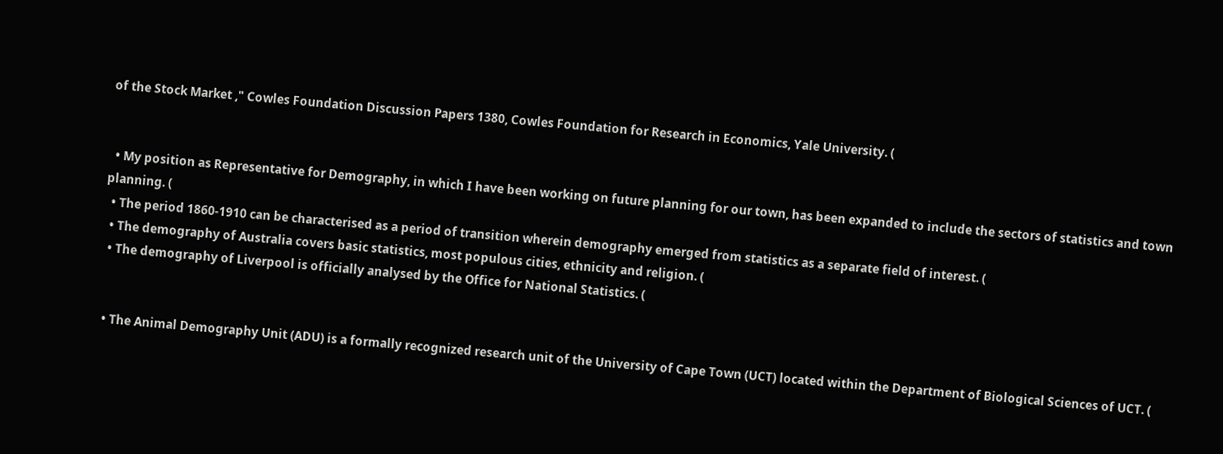of the Stock Market ," Cowles Foundation Discussion Papers 1380, Cowles Foundation for Research in Economics, Yale University. (


  • My position as Representative for Demography, in which I have been working on future planning for our town, has been expanded to include the sectors of statistics and town planning. (
  • The period 1860-1910 can be characterised as a period of transition wherein demography emerged from statistics as a separate field of interest. (
  • The demography of Australia covers basic statistics, most populous cities, ethnicity and religion. (
  • The demography of Liverpool is officially analysed by the Office for National Statistics. (


  • The Animal Demography Unit (ADU) is a formally recognized research unit of the University of Cape Town (UCT) located within the Department of Biological Sciences of UCT. (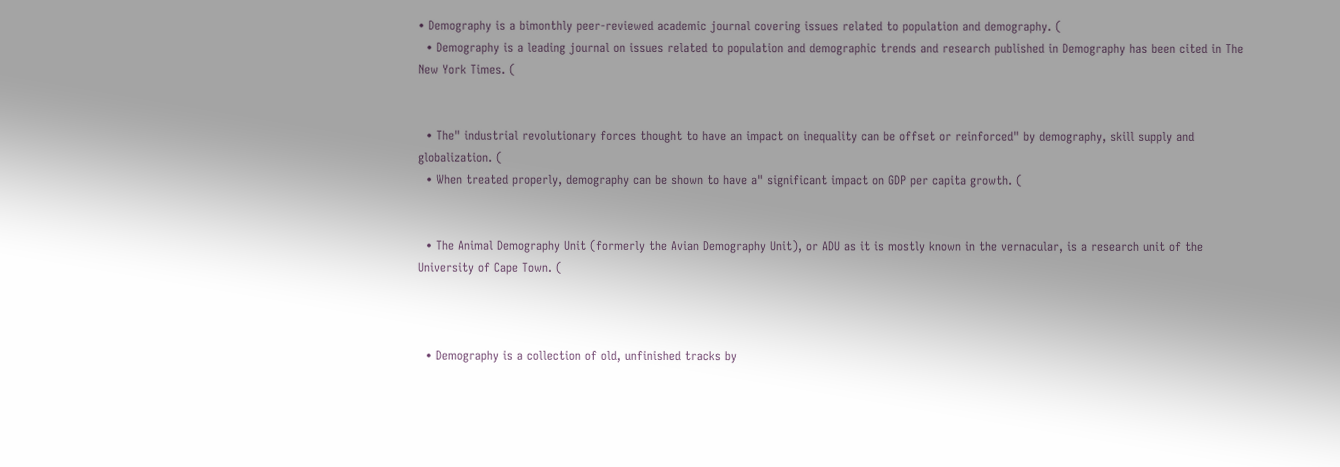• Demography is a bimonthly peer-reviewed academic journal covering issues related to population and demography. (
  • Demography is a leading journal on issues related to population and demographic trends and research published in Demography has been cited in The New York Times. (


  • The" industrial revolutionary forces thought to have an impact on inequality can be offset or reinforced" by demography, skill supply and globalization. (
  • When treated properly, demography can be shown to have a" significant impact on GDP per capita growth. (


  • The Animal Demography Unit (formerly the Avian Demography Unit), or ADU as it is mostly known in the vernacular, is a research unit of the University of Cape Town. (



  • Demography is a collection of old, unfinished tracks by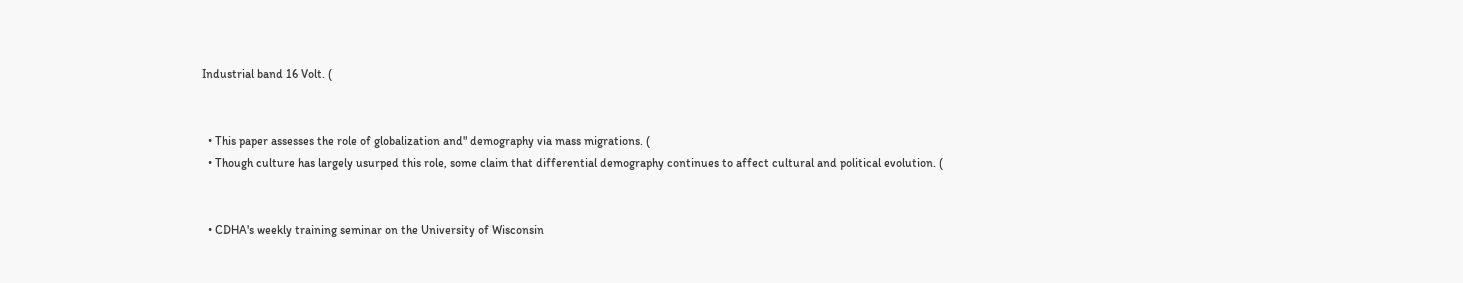Industrial band 16 Volt. (


  • This paper assesses the role of globalization and" demography via mass migrations. (
  • Though culture has largely usurped this role, some claim that differential demography continues to affect cultural and political evolution. (


  • CDHA's weekly training seminar on the University of Wisconsin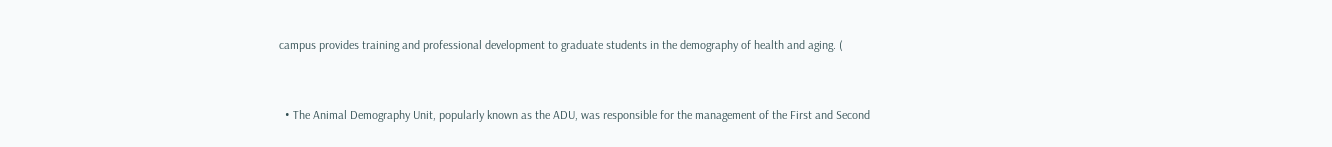campus provides training and professional development to graduate students in the demography of health and aging. (


  • The Animal Demography Unit, popularly known as the ADU, was responsible for the management of the First and Second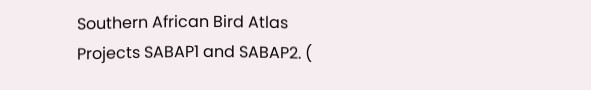Southern African Bird Atlas Projects SABAP1 and SABAP2. (